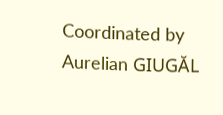Coordinated by Aurelian GIUGĂL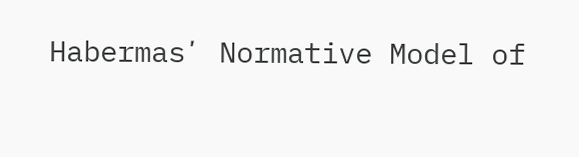Habermasʼ Normative Model of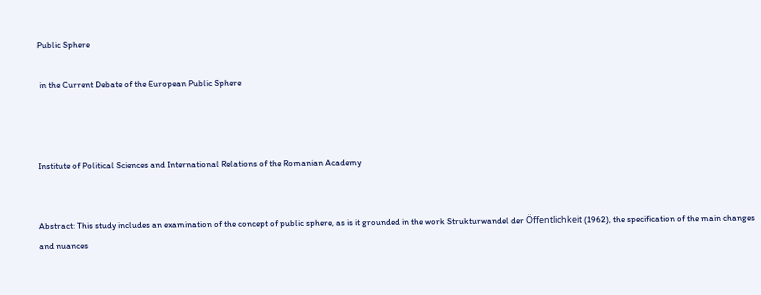Public Sphere

 in the Current Debate of the European Public Sphere



Institute of Political Sciences and International Relations of the Romanian Academy


Abstract: This study includes an examination of the concept of public sphere, as is it grounded in the work Strukturwandel der Öffentlichkeit (1962), the specification of the main changes and nuances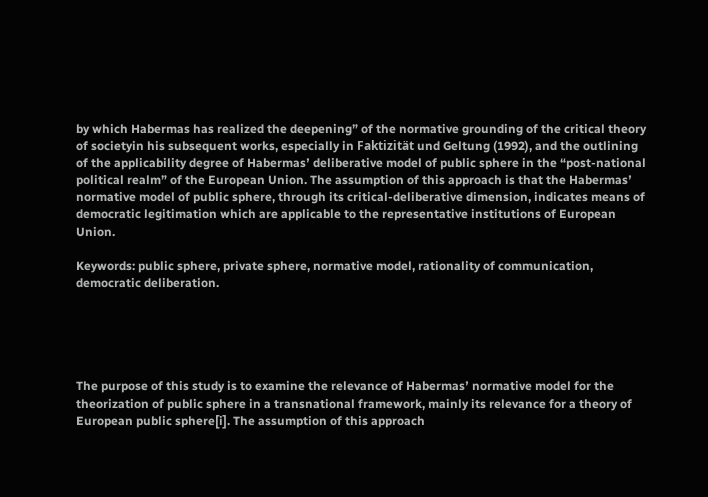by which Habermas has realized the deepening” of the normative grounding of the critical theory of societyin his subsequent works, especially in Faktizität und Geltung (1992), and the outlining of the applicability degree of Habermasʼ deliberative model of public sphere in the “post-national political realm” of the European Union. The assumption of this approach is that the Habermasʼ normative model of public sphere, through its critical-deliberative dimension, indicates means of democratic legitimation which are applicable to the representative institutions of European Union.

Keywords: public sphere, private sphere, normative model, rationality of communication, democratic deliberation.





The purpose of this study is to examine the relevance of Habermasʼ normative model for the theorization of public sphere in a transnational framework, mainly its relevance for a theory of European public sphere[i]. The assumption of this approach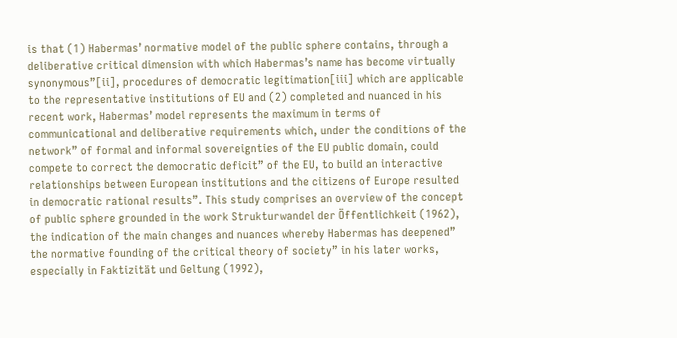is that (1) Habermasʼ normative model of the public sphere contains, through a deliberative critical dimension with which Habermasʼs name has become virtually synonymous”[ii], procedures of democratic legitimation[iii] which are applicable to the representative institutions of EU and (2) completed and nuanced in his recent work, Habermasʼ model represents the maximum in terms of communicational and deliberative requirements which, under the conditions of the network” of formal and informal sovereignties of the EU public domain, could compete to correct the democratic deficit” of the EU, to build an interactive relationships between European institutions and the citizens of Europe resulted in democratic rational results”. This study comprises an overview of the concept of public sphere grounded in the work Strukturwandel der Öffentlichkeit (1962), the indication of the main changes and nuances whereby Habermas has deepened” the normative founding of the critical theory of society” in his later works, especially in Faktizität und Geltung (1992),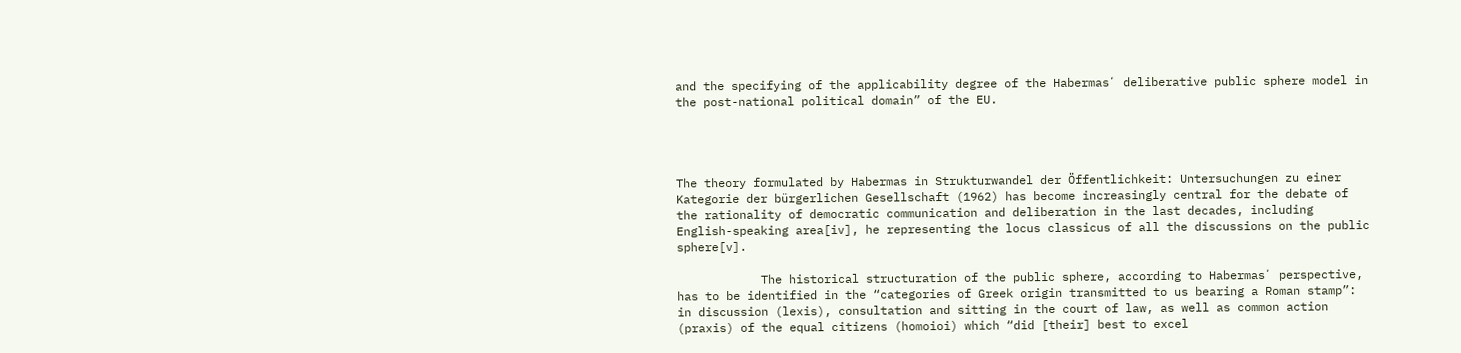and the specifying of the applicability degree of the Habermasʼ deliberative public sphere model in the post-national political domain” of the EU.




The theory formulated by Habermas in Strukturwandel der Öffentlichkeit: Untersuchungen zu einer Kategorie der bürgerlichen Gesellschaft (1962) has become increasingly central for the debate of the rationality of democratic communication and deliberation in the last decades, including English-speaking area[iv], he representing the locus classicus of all the discussions on the public sphere[v].

            The historical structuration of the public sphere, according to Habermasʼ perspective, has to be identified in the “categories of Greek origin transmitted to us bearing a Roman stamp”: in discussion (lexis), consultation and sitting in the court of law, as well as common action (praxis) of the equal citizens (homoioi) which “did [their] best to excel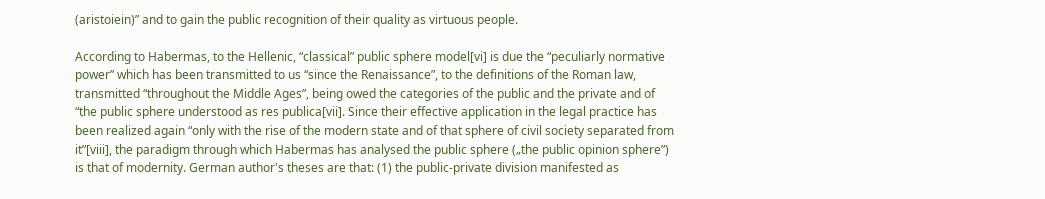(aristoiein)” and to gain the public recognition of their quality as virtuous people.

According to Habermas, to the Hellenic, “classical” public sphere model[vi] is due the “peculiarly normative power” which has been transmitted to us “since the Renaissance”, to the definitions of the Roman law, transmitted “throughout the Middle Ages”, being owed the categories of the public and the private and of “the public sphere understood as res publica[vii]. Since their effective application in the legal practice has been realized again “only with the rise of the modern state and of that sphere of civil society separated from it”[viii], the paradigm through which Habermas has analysed the public sphere („the public opinion sphere”) is that of modernity. German author's theses are that: (1) the public-private division manifested as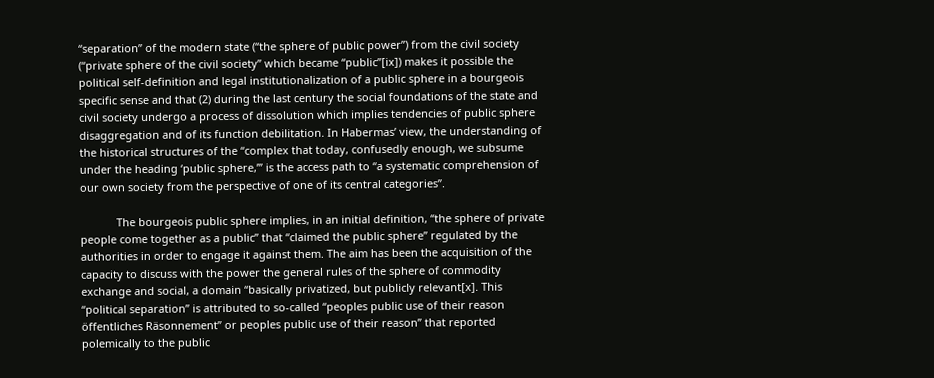“separation” of the modern state (“the sphere of public power”) from the civil society (“private sphere of the civil society” which became “public”[ix]) makes it possible the political self-definition and legal institutionalization of a public sphere in a bourgeois specific sense and that (2) during the last century the social foundations of the state and civil society undergo a process of dissolution which implies tendencies of public sphere disaggregation and of its function debilitation. In Habermasʼ view, the understanding of the historical structures of the “complex that today, confusedly enough, we subsume under the heading ʻpublic sphere,ʼ” is the access path to “a systematic comprehension of our own society from the perspective of one of its central categories”.

            The bourgeois public sphere implies, in an initial definition, “the sphere of private people come together as a public” that “claimed the public sphere” regulated by the authorities in order to engage it against them. The aim has been the acquisition of the capacity to discuss with the power the general rules of the sphere of commodity exchange and social, a domain “basically privatized, but publicly relevant[x]. This “political separation” is attributed to so-called “peoples public use of their reason öffentliches Räsonnement” or peoples public use of their reason” that reported polemically to the public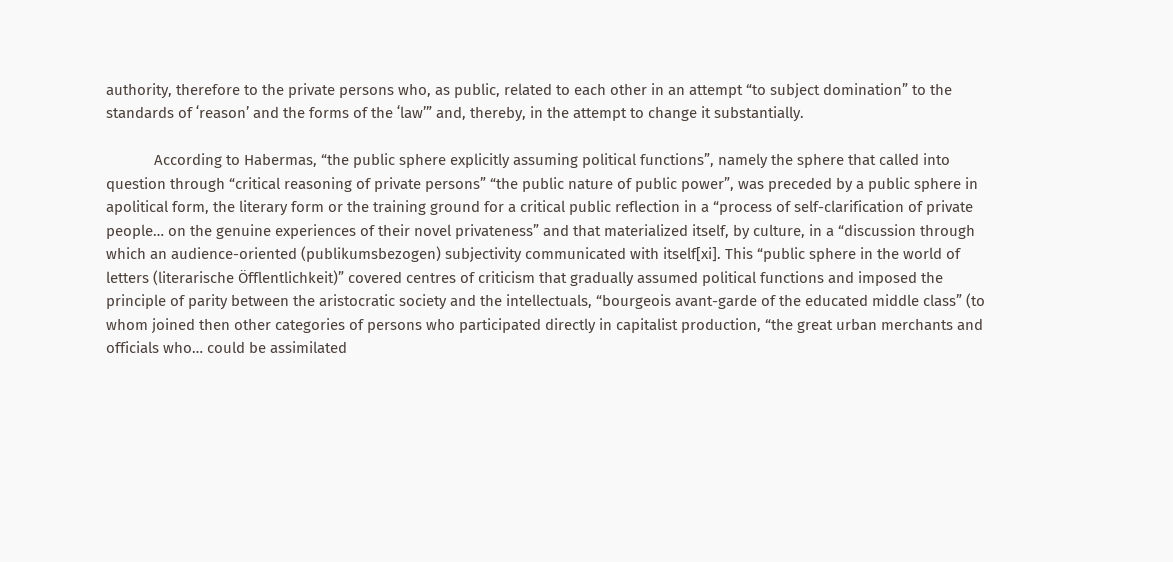authority, therefore to the private persons who, as public, related to each other in an attempt “to subject domination” to the standards of ʻreasonʼ and the forms of the ʻlawʼ” and, thereby, in the attempt to change it substantially.

            According to Habermas, “the public sphere explicitly assuming political functions”, namely the sphere that called into question through “critical reasoning of private persons” “the public nature of public power”, was preceded by a public sphere in apolitical form, the literary form or the training ground for a critical public reflection in a “process of self-clarification of private people… on the genuine experiences of their novel privateness” and that materialized itself, by culture, in a “discussion through which an audience-oriented (publikumsbezogen) subjectivity communicated with itself[xi]. This “public sphere in the world of letters (literarische Öfflentlichkeit)” covered centres of criticism that gradually assumed political functions and imposed the principle of parity between the aristocratic society and the intellectuals, “bourgeois avant-garde of the educated middle class” (to whom joined then other categories of persons who participated directly in capitalist production, “the great urban merchants and officials who… could be assimilated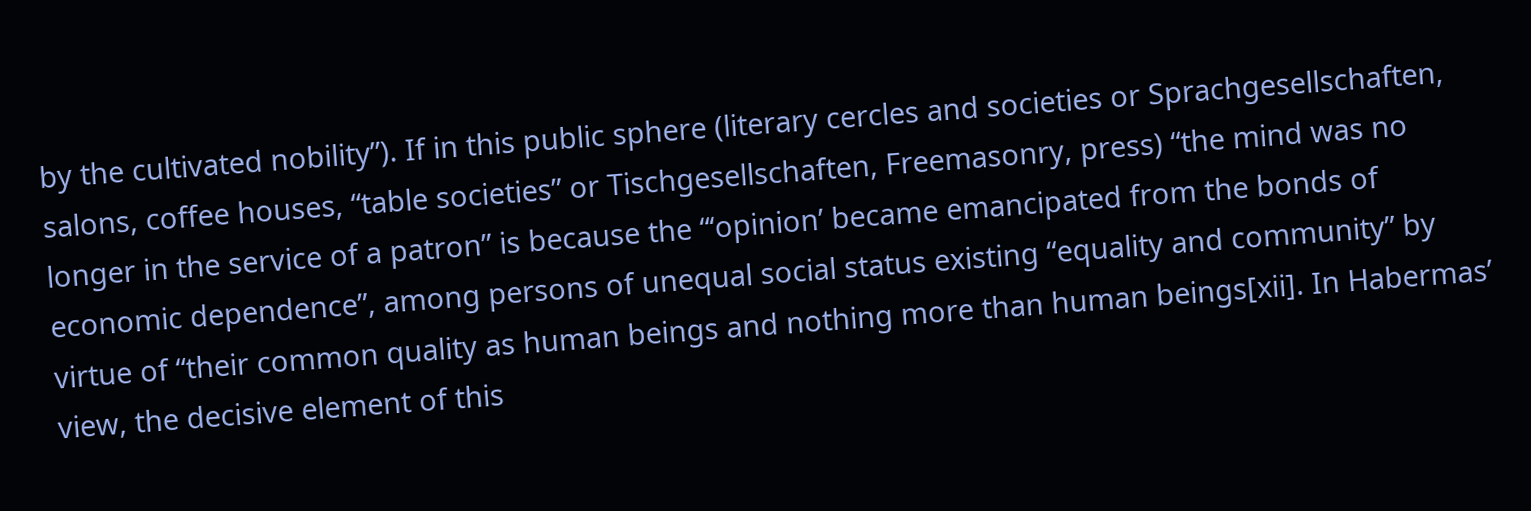by the cultivated nobility”). If in this public sphere (literary cercles and societies or Sprachgesellschaften, salons, coffee houses, “table societies” or Tischgesellschaften, Freemasonry, press) “the mind was no longer in the service of a patron” is because the “ʻopinionʼ became emancipated from the bonds of economic dependence”, among persons of unequal social status existing “equality and community” by virtue of “their common quality as human beings and nothing more than human beings[xii]. In Habermasʼ view, the decisive element of this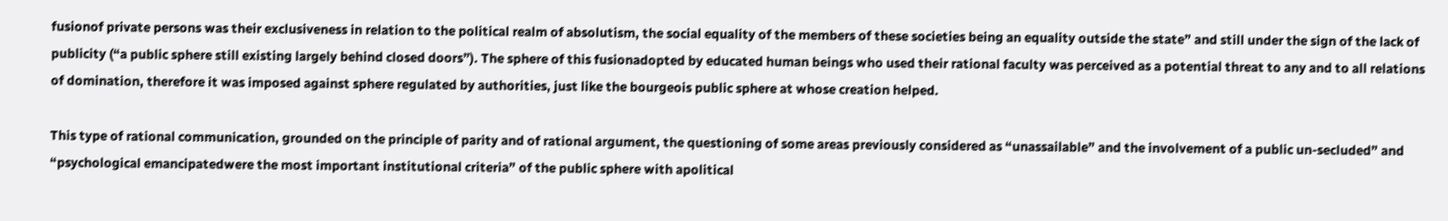fusionof private persons was their exclusiveness in relation to the political realm of absolutism, the social equality of the members of these societies being an equality outside the state” and still under the sign of the lack of publicity (“a public sphere still existing largely behind closed doors”). The sphere of this fusionadopted by educated human beings who used their rational faculty was perceived as a potential threat to any and to all relations of domination, therefore it was imposed against sphere regulated by authorities, just like the bourgeois public sphere at whose creation helped.

This type of rational communication, grounded on the principle of parity and of rational argument, the questioning of some areas previously considered as “unassailable” and the involvement of a public un-secluded” and “psychological emancipatedwere the most important institutional criteria” of the public sphere with apolitical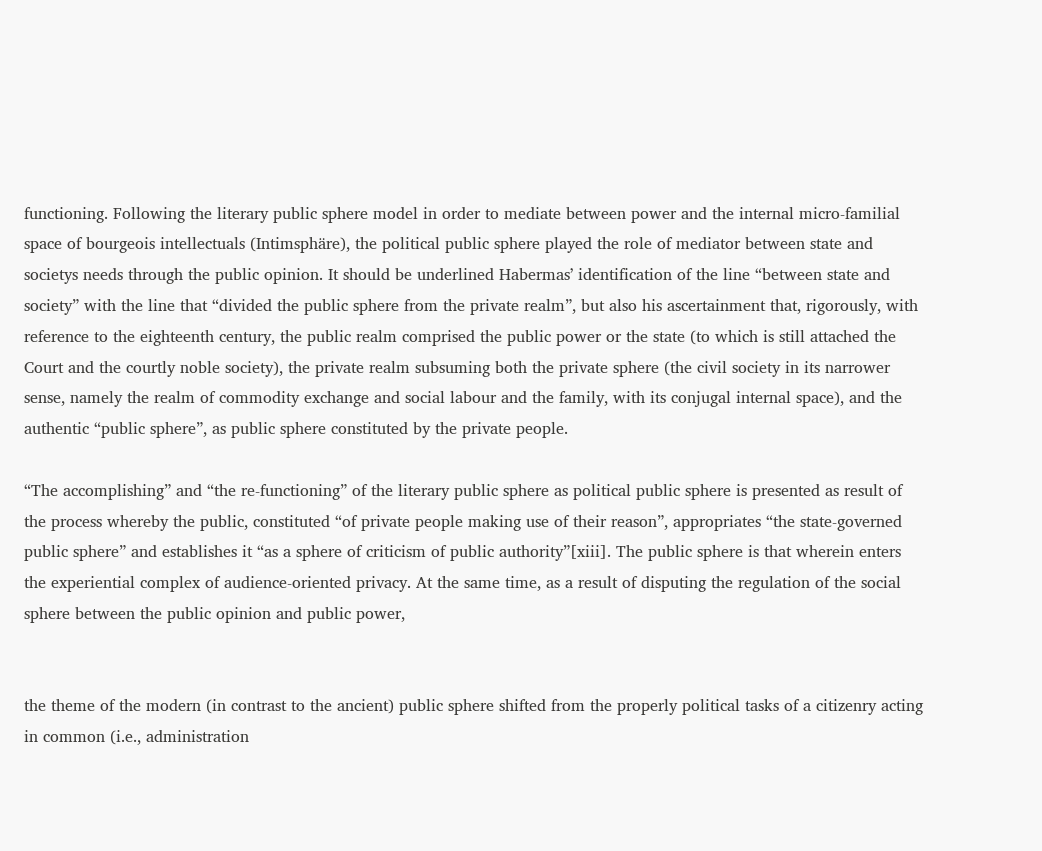functioning. Following the literary public sphere model in order to mediate between power and the internal micro-familial space of bourgeois intellectuals (Intimsphäre), the political public sphere played the role of mediator between state and societys needs through the public opinion. It should be underlined Habermasʼ identification of the line “between state and society” with the line that “divided the public sphere from the private realm”, but also his ascertainment that, rigorously, with reference to the eighteenth century, the public realm comprised the public power or the state (to which is still attached the Court and the courtly noble society), the private realm subsuming both the private sphere (the civil society in its narrower sense, namely the realm of commodity exchange and social labour and the family, with its conjugal internal space), and the authentic “public sphere”, as public sphere constituted by the private people.

“The accomplishing” and “the re-functioning” of the literary public sphere as political public sphere is presented as result of the process whereby the public, constituted “of private people making use of their reason”, appropriates “the state-governed public sphere” and establishes it “as a sphere of criticism of public authority”[xiii]. The public sphere is that wherein enters the experiential complex of audience-oriented privacy. At the same time, as a result of disputing the regulation of the social sphere between the public opinion and public power,


the theme of the modern (in contrast to the ancient) public sphere shifted from the properly political tasks of a citizenry acting in common (i.e., administration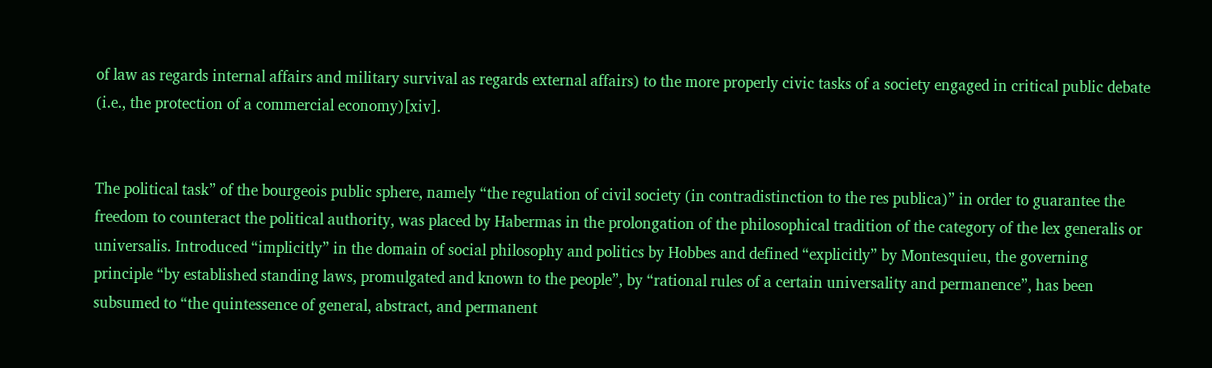of law as regards internal affairs and military survival as regards external affairs) to the more properly civic tasks of a society engaged in critical public debate (i.e., the protection of a commercial economy)[xiv].


The political task” of the bourgeois public sphere, namely “the regulation of civil society (in contradistinction to the res publica)” in order to guarantee the freedom to counteract the political authority, was placed by Habermas in the prolongation of the philosophical tradition of the category of the lex generalis or universalis. Introduced “implicitly” in the domain of social philosophy and politics by Hobbes and defined “explicitly” by Montesquieu, the governing principle “by established standing laws, promulgated and known to the people”, by “rational rules of a certain universality and permanence”, has been subsumed to “the quintessence of general, abstract, and permanent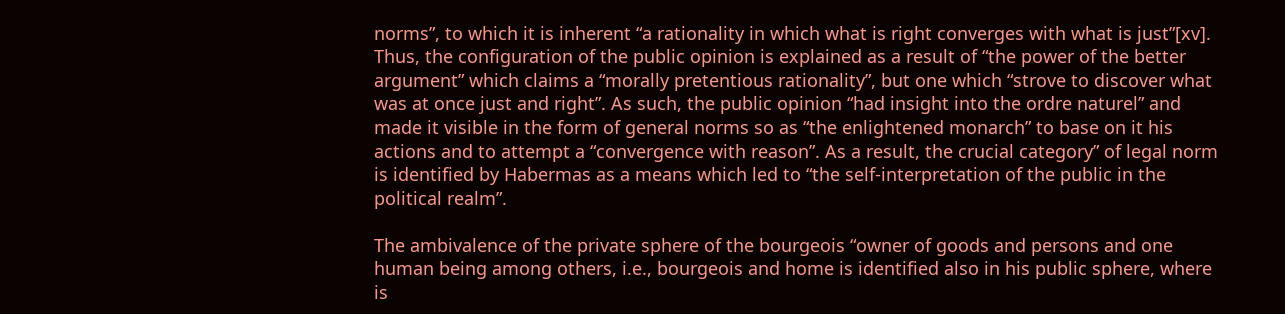norms”, to which it is inherent “a rationality in which what is right converges with what is just”[xv]. Thus, the configuration of the public opinion is explained as a result of “the power of the better argument” which claims a “morally pretentious rationality”, but one which “strove to discover what was at once just and right”. As such, the public opinion “had insight into the ordre naturel” and made it visible in the form of general norms so as “the enlightened monarch” to base on it his actions and to attempt a “convergence with reason”. As a result, the crucial category” of legal norm is identified by Habermas as a means which led to “the self-interpretation of the public in the political realm”.

The ambivalence of the private sphere of the bourgeois “owner of goods and persons and one human being among others, i.e., bourgeois and home is identified also in his public sphere, where is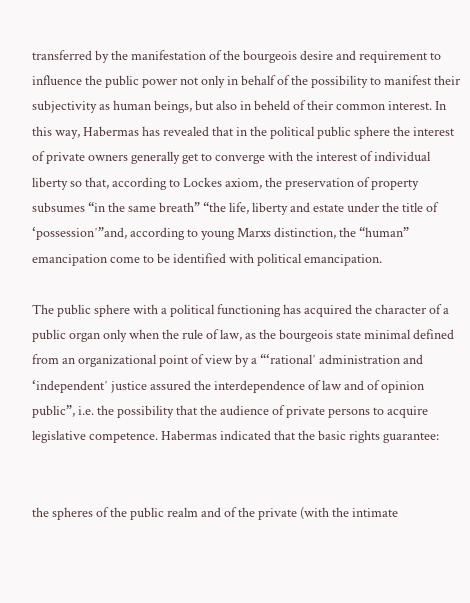transferred by the manifestation of the bourgeois desire and requirement to influence the public power not only in behalf of the possibility to manifest their subjectivity as human beings, but also in beheld of their common interest. In this way, Habermas has revealed that in the political public sphere the interest of private owners generally get to converge with the interest of individual liberty so that, according to Lockes axiom, the preservation of property subsumes “in the same breath” “the life, liberty and estate under the title of ʻpossessionʼ”and, according to young Marxs distinction, the “human” emancipation come to be identified with political emancipation.

The public sphere with a political functioning has acquired the character of a public organ only when the rule of law, as the bourgeois state minimal defined from an organizational point of view by a “ʻrationalʼ administration and ʻindependentʼ justice assured the interdependence of law and of opinion public”, i.e. the possibility that the audience of private persons to acquire legislative competence. Habermas indicated that the basic rights guarantee:


the spheres of the public realm and of the private (with the intimate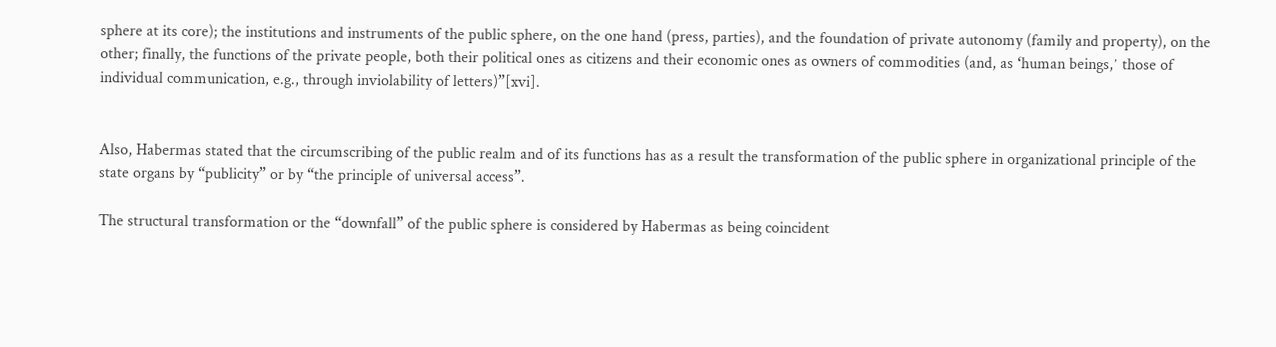sphere at its core); the institutions and instruments of the public sphere, on the one hand (press, parties), and the foundation of private autonomy (family and property), on the other; finally, the functions of the private people, both their political ones as citizens and their economic ones as owners of commodities (and, as ʻhuman beings,ʼ those of individual communication, e.g., through inviolability of letters)”[xvi].


Also, Habermas stated that the circumscribing of the public realm and of its functions has as a result the transformation of the public sphere in organizational principle of the state organs by “publicity” or by “the principle of universal access”.

The structural transformation or the “downfall” of the public sphere is considered by Habermas as being coincident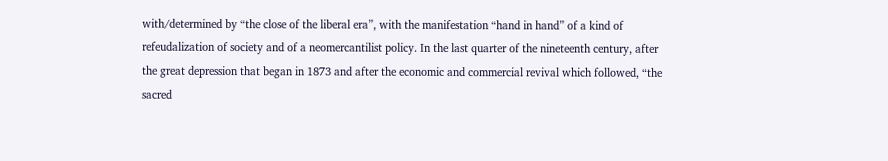with/determined by “the close of the liberal era”, with the manifestation “hand in hand” of a kind of refeudalization of society and of a neomercantilist policy. In the last quarter of the nineteenth century, after the great depression that began in 1873 and after the economic and commercial revival which followed, “the sacred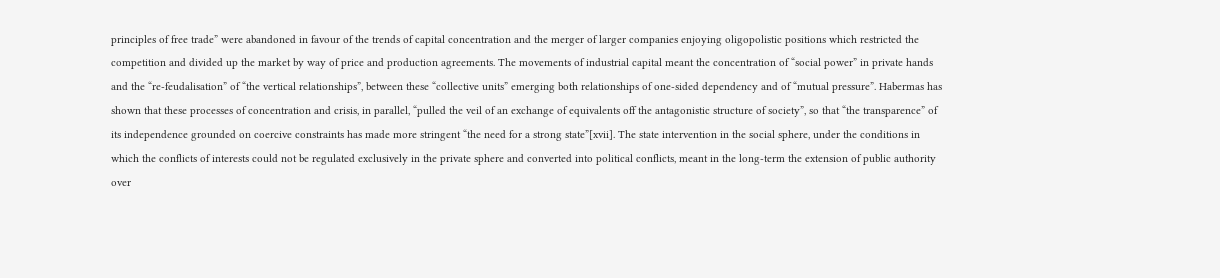principles of free trade” were abandoned in favour of the trends of capital concentration and the merger of larger companies enjoying oligopolistic positions which restricted the competition and divided up the market by way of price and production agreements. The movements of industrial capital meant the concentration of “social power” in private hands and the “re-feudalisation” of “the vertical relationships”, between these “collective units” emerging both relationships of one-sided dependency and of “mutual pressure”. Habermas has shown that these processes of concentration and crisis, in parallel, “pulled the veil of an exchange of equivalents off the antagonistic structure of society”, so that “the transparence” of its independence grounded on coercive constraints has made more stringent “the need for a strong state”[xvii]. The state intervention in the social sphere, under the conditions in which the conflicts of interests could not be regulated exclusively in the private sphere and converted into political conflicts, meant in the long-term the extension of public authority over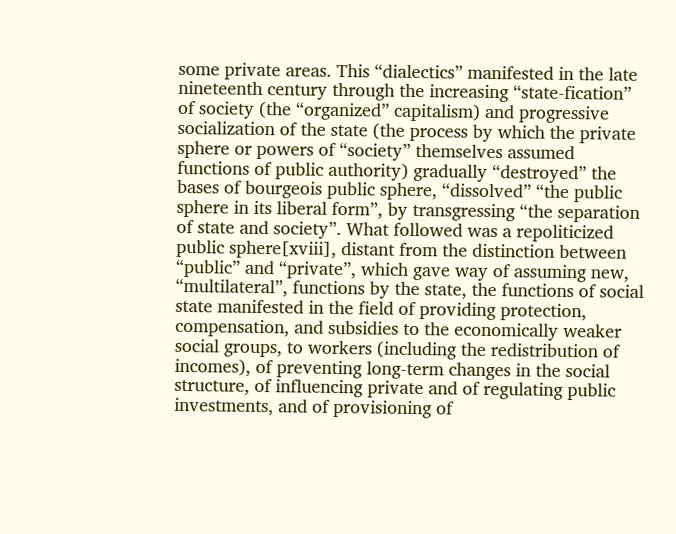some private areas. This “dialectics” manifested in the late nineteenth century through the increasing “state-fication” of society (the “organized” capitalism) and progressive socialization of the state (the process by which the private sphere or powers of “society” themselves assumed functions of public authority) gradually “destroyed” the bases of bourgeois public sphere, “dissolved” “the public sphere in its liberal form”, by transgressing “the separation of state and society”. What followed was a repoliticized public sphere[xviii], distant from the distinction between “public” and “private”, which gave way of assuming new, “multilateral”, functions by the state, the functions of social state manifested in the field of providing protection, compensation, and subsidies to the economically weaker social groups, to workers (including the redistribution of incomes), of preventing long-term changes in the social structure, of influencing private and of regulating public investments, and of provisioning of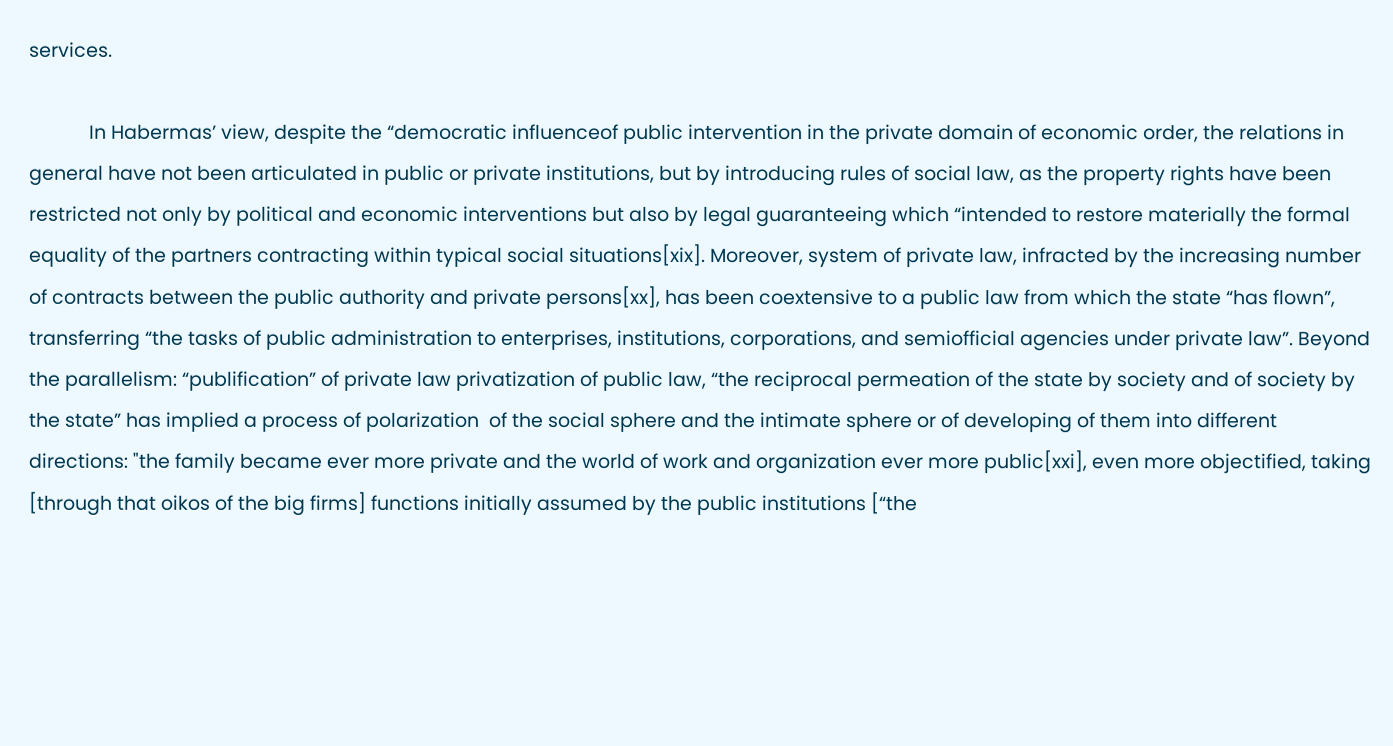services.

            In Habermasʼ view, despite the “democratic influenceof public intervention in the private domain of economic order, the relations in general have not been articulated in public or private institutions, but by introducing rules of social law, as the property rights have been restricted not only by political and economic interventions but also by legal guaranteeing which “intended to restore materially the formal equality of the partners contracting within typical social situations[xix]. Moreover, system of private law, infracted by the increasing number of contracts between the public authority and private persons[xx], has been coextensive to a public law from which the state “has flown”, transferring “the tasks of public administration to enterprises, institutions, corporations, and semiofficial agencies under private law”. Beyond the parallelism: “publification” of private law privatization of public law, “the reciprocal permeation of the state by society and of society by the state” has implied a process of polarization  of the social sphere and the intimate sphere or of developing of them into different directions: "the family became ever more private and the world of work and organization ever more public[xxi], even more objectified, taking [through that oikos of the big firms] functions initially assumed by the public institutions [“the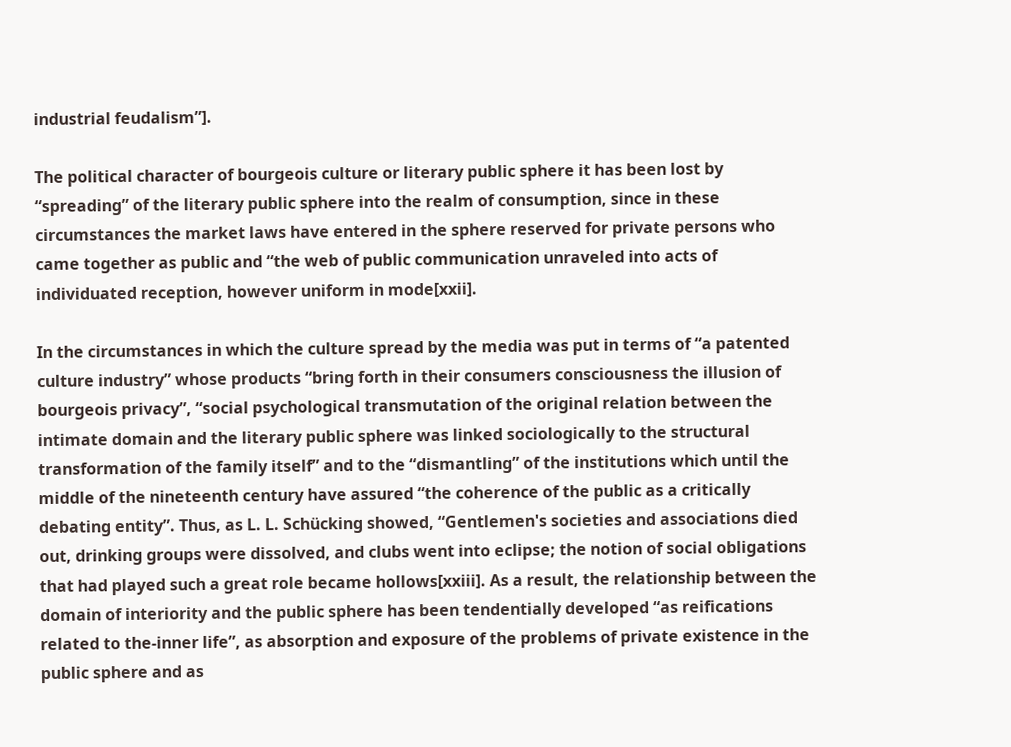industrial feudalism”].

The political character of bourgeois culture or literary public sphere it has been lost by “spreading” of the literary public sphere into the realm of consumption, since in these circumstances the market laws have entered in the sphere reserved for private persons who came together as public and “the web of public communication unraveled into acts of individuated reception, however uniform in mode[xxii].

In the circumstances in which the culture spread by the media was put in terms of “a patented culture industry” whose products “bring forth in their consumers consciousness the illusion of bourgeois privacy”, “social psychological transmutation of the original relation between the intimate domain and the literary public sphere was linked sociologically to the structural transformation of the family itself” and to the “dismantling” of the institutions which until the middle of the nineteenth century have assured “the coherence of the public as a critically debating entity”. Thus, as L. L. Schücking showed, “Gentlemen's societies and associations died out, drinking groups were dissolved, and clubs went into eclipse; the notion of social obligations that had played such a great role became hollows[xxiii]. As a result, the relationship between the domain of interiority and the public sphere has been tendentially developed “as reifications related to the-inner life”, as absorption and exposure of the problems of private existence in the public sphere and as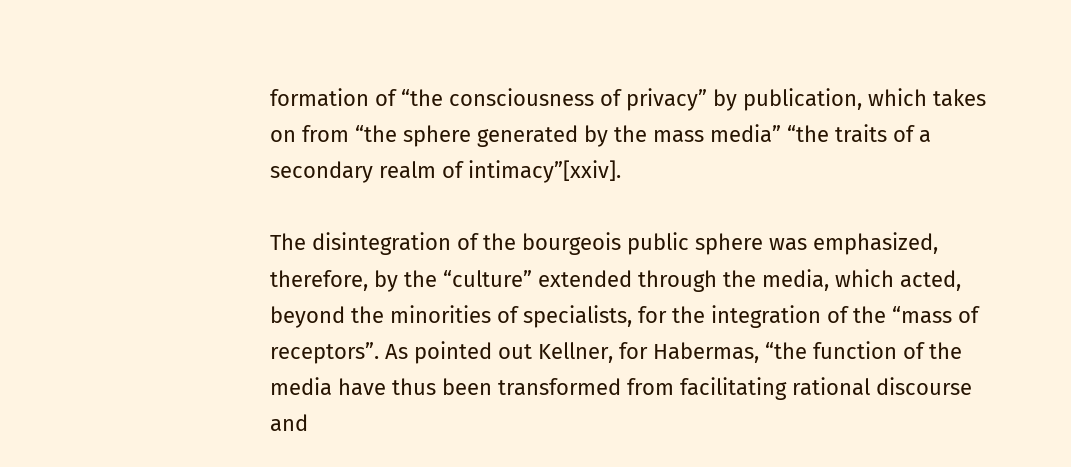formation of “the consciousness of privacy” by publication, which takes on from “the sphere generated by the mass media” “the traits of a secondary realm of intimacy”[xxiv].

The disintegration of the bourgeois public sphere was emphasized, therefore, by the “culture” extended through the media, which acted, beyond the minorities of specialists, for the integration of the “mass of receptors”. As pointed out Kellner, for Habermas, “the function of the media have thus been transformed from facilitating rational discourse and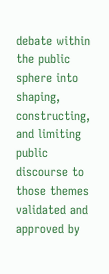debate within the public sphere into shaping, constructing, and limiting public discourse to those themes validated and approved by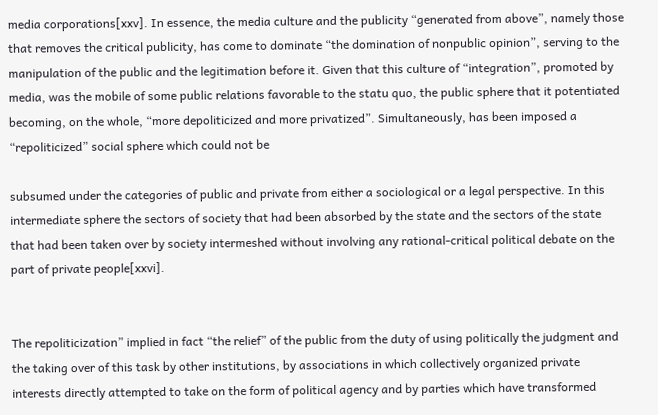media corporations[xxv]. In essence, the media culture and the publicity “generated from above”, namely those that removes the critical publicity, has come to dominate “the domination of nonpublic opinion”, serving to the manipulation of the public and the legitimation before it. Given that this culture of “integration”, promoted by media, was the mobile of some public relations favorable to the statu quo, the public sphere that it potentiated becoming, on the whole, “more depoliticized and more privatized”. Simultaneously, has been imposed a “repoliticized” social sphere which could not be

subsumed under the categories of public and private from either a sociological or a legal perspective. In this intermediate sphere the sectors of society that had been absorbed by the state and the sectors of the state that had been taken over by society intermeshed without involving any rational-critical political debate on the part of private people[xxvi].


The repoliticization” implied in fact “the relief” of the public from the duty of using politically the judgment and the taking over of this task by other institutions, by associations in which collectively organized private interests directly attempted to take on the form of political agency and by parties which have transformed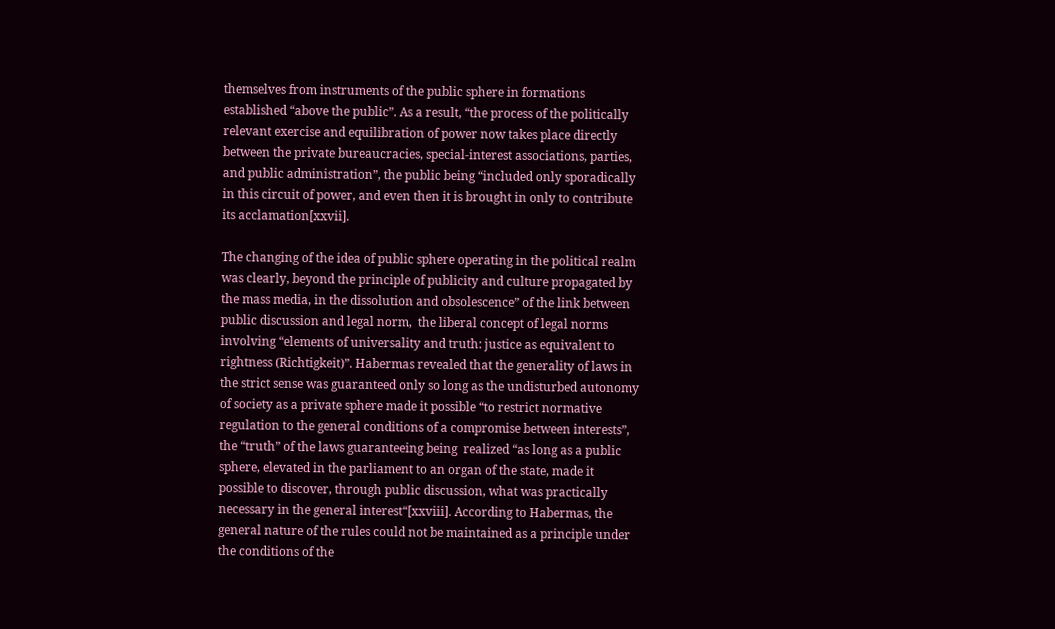themselves from instruments of the public sphere in formations established “above the public”. As a result, “the process of the politically relevant exercise and equilibration of power now takes place directly between the private bureaucracies, special-interest associations, parties, and public administration”, the public being “included only sporadically in this circuit of power, and even then it is brought in only to contribute its acclamation[xxvii].

The changing of the idea of public sphere operating in the political realm was clearly, beyond the principle of publicity and culture propagated by the mass media, in the dissolution and obsolescence” of the link between public discussion and legal norm,  the liberal concept of legal norms involving “elements of universality and truth: justice as equivalent to rightness (Richtigkeit)”. Habermas revealed that the generality of laws in the strict sense was guaranteed only so long as the undisturbed autonomy of society as a private sphere made it possible “to restrict normative regulation to the general conditions of a compromise between interests”, the “truth” of the laws guaranteeing being  realized “as long as a public sphere, elevated in the parliament to an organ of the state, made it possible to discover, through public discussion, what was practically necessary in the general interest“[xxviii]. According to Habermas, the general nature of the rules could not be maintained as a principle under the conditions of the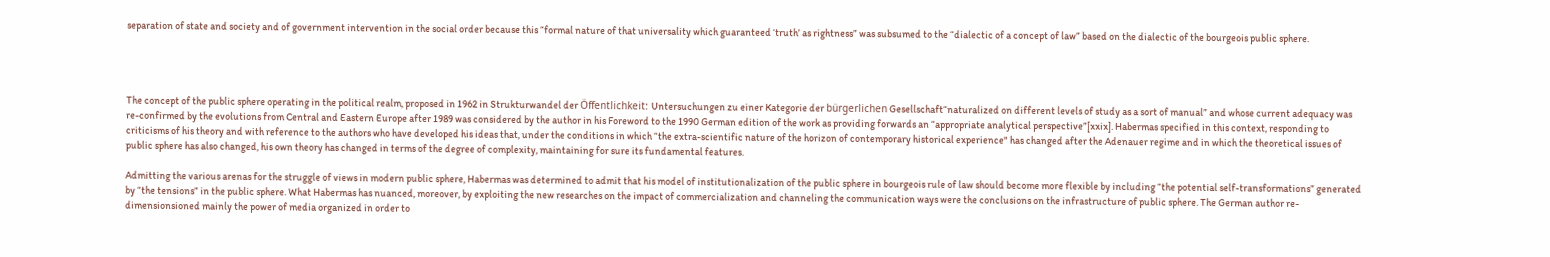separation of state and society and of government intervention in the social order because this “formal nature of that universality which guaranteed ʻtruthʼ as rightness” was subsumed to the “dialectic of a concept of law” based on the dialectic of the bourgeois public sphere.




The concept of the public sphere operating in the political realm, proposed in 1962 in Strukturwandel der Öffentlichkeit: Untersuchungen zu einer Kategorie der bürgerlichen Gesellschaft“naturalized on different levels of study as a sort of manual” and whose current adequacy was re-confirmed by the evolutions from Central and Eastern Europe after 1989 was considered by the author in his Foreword to the 1990 German edition of the work as providing forwards an “appropriate analytical perspective”[xxix]. Habermas specified in this context, responding to criticisms of his theory and with reference to the authors who have developed his ideas that, under the conditions in which “the extra-scientific nature of the horizon of contemporary historical experience" has changed after the Adenauer regime and in which the theoretical issues of public sphere has also changed, his own theory has changed in terms of the degree of complexity, maintaining for sure its fundamental features.

Admitting the various arenas for the struggle of views in modern public sphere, Habermas was determined to admit that his model of institutionalization of the public sphere in bourgeois rule of law should become more flexible by including “the potential self-transformations” generated by “the tensions” in the public sphere. What Habermas has nuanced, moreover, by exploiting the new researches on the impact of commercialization and channeling the communication ways were the conclusions on the infrastructure of public sphere. The German author re-dimensionsioned mainly the power of media organized in order to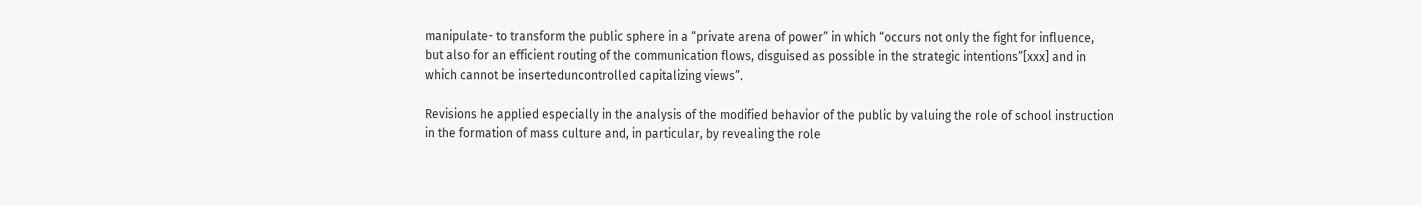manipulate- to transform the public sphere in a “private arena of power” in which “occurs not only the fight for influence, but also for an efficient routing of the communication flows, disguised as possible in the strategic intentions”[xxx] and in which cannot be inserteduncontrolled capitalizing views”.

Revisions he applied especially in the analysis of the modified behavior of the public by valuing the role of school instruction in the formation of mass culture and, in particular, by revealing the role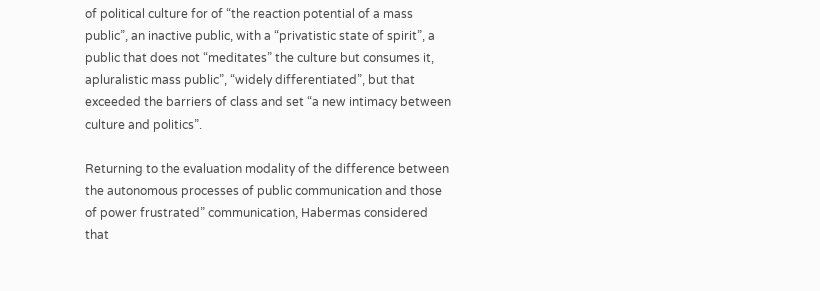of political culture for of “the reaction potential of a mass public”, an inactive public, with a “privatistic state of spirit”, a public that does not “meditates” the culture but consumes it, apluralistic mass public”, “widely differentiated”, but that exceeded the barriers of class and set “a new intimacy between culture and politics”.

Returning to the evaluation modality of the difference between the autonomous processes of public communication and those of power frustrated” communication, Habermas considered that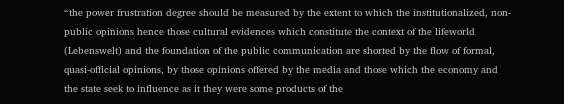“the power frustration degree should be measured by the extent to which the institutionalized, non-public opinions hence those cultural evidences which constitute the context of the lifeworld (Lebenswelt) and the foundation of the public communication are shorted by the flow of formal, quasi-official opinions, by those opinions offered by the media and those which the economy and the state seek to influence as it they were some products of the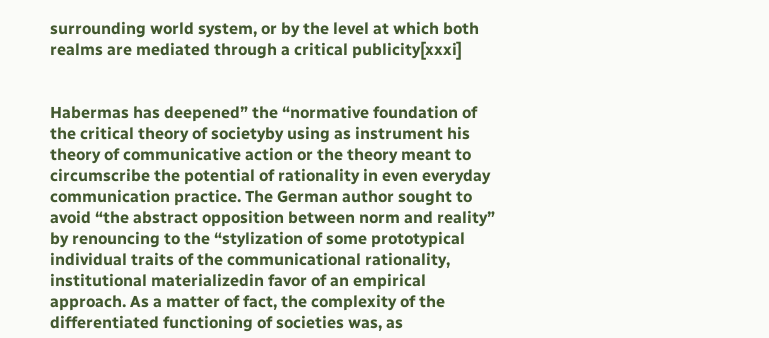surrounding world system, or by the level at which both realms are mediated through a critical publicity[xxxi]


Habermas has deepened” the “normative foundation of the critical theory of societyby using as instrument his theory of communicative action or the theory meant to circumscribe the potential of rationality in even everyday communication practice. The German author sought to avoid “the abstract opposition between norm and reality” by renouncing to the “stylization of some prototypical individual traits of the communicational rationality, institutional materializedin favor of an empirical approach. As a matter of fact, the complexity of the differentiated functioning of societies was, as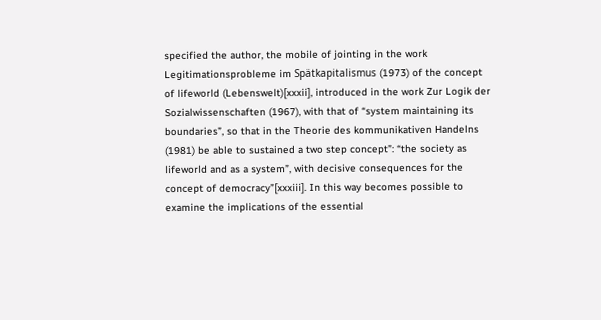specified the author, the mobile of jointing in the work Legitimationsprobleme im Spätkapitalismus (1973) of the concept of lifeworld (Lebenswelt)[xxxii], introduced in the work Zur Logik der Sozialwissenschaften (1967), with that of “system maintaining its boundaries”, so that in the Theorie des kommunikativen Handelns (1981) be able to sustained a two step concept”: “the society as lifeworld and as a system”, with decisive consequences for the concept of democracy”[xxxiii]. In this way becomes possible to examine the implications of the essential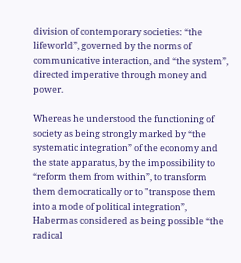division of contemporary societies: “the lifeworld”, governed by the norms of communicative interaction, and “the system”, directed imperative through money and power.

Whereas he understood the functioning of society as being strongly marked by “the systematic integration” of the economy and the state apparatus, by the impossibility to “reform them from within”, to transform them democratically or to "transpose them into a mode of political integration”, Habermas considered as being possible “the radical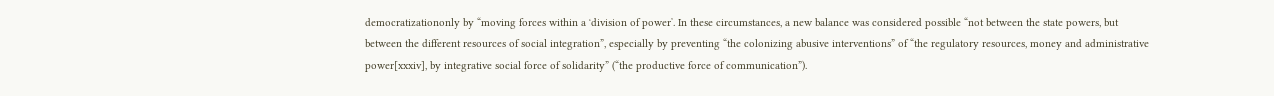democratizationonly by “moving forces within a ʻdivision of powerʼ. In these circumstances, a new balance was considered possible “not between the state powers, but between the different resources of social integration”, especially by preventing “the colonizing abusive interventions” of “the regulatory resources, money and administrative power[xxxiv], by integrative social force of solidarity” (“the productive force of communication”).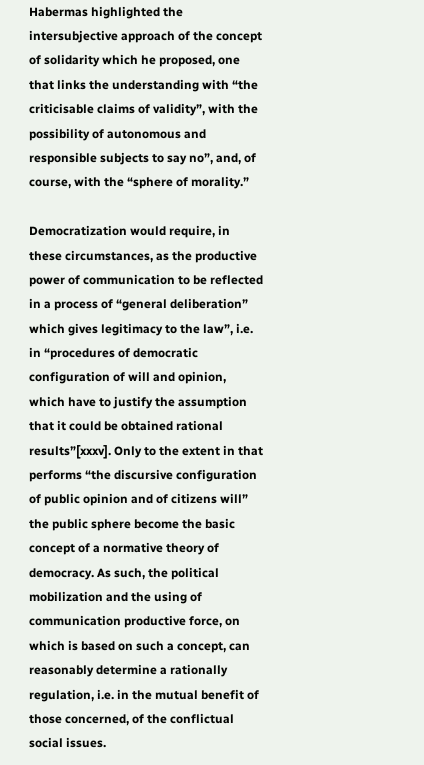Habermas highlighted the intersubjective approach of the concept of solidarity which he proposed, one that links the understanding with “the criticisable claims of validity”, with the possibility of autonomous and responsible subjects to say no”, and, of course, with the “sphere of morality.”

Democratization would require, in these circumstances, as the productive power of communication to be reflected in a process of “general deliberation” which gives legitimacy to the law”, i.e. in “procedures of democratic configuration of will and opinion, which have to justify the assumption that it could be obtained rational results”[xxxv]. Only to the extent in that performs “the discursive configuration of public opinion and of citizens will” the public sphere become the basic concept of a normative theory of democracy. As such, the political mobilization and the using of communication productive force, on which is based on such a concept, can reasonably determine a rationally regulation, i.e. in the mutual benefit of those concerned, of the conflictual social issues.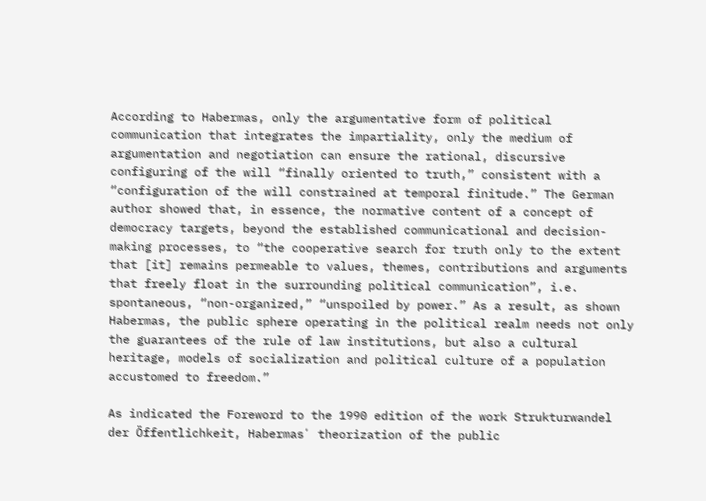According to Habermas, only the argumentative form of political communication that integrates the impartiality, only the medium of argumentation and negotiation can ensure the rational, discursive configuring of the will “finally oriented to truth,” consistent with a “configuration of the will constrained at temporal finitude.” The German author showed that, in essence, the normative content of a concept of democracy targets, beyond the established communicational and decision-making processes, to “the cooperative search for truth only to the extent that [it] remains permeable to values, themes, contributions and arguments that freely float in the surrounding political communication”, i.e. spontaneous, “non-organized,” “unspoiled by power.” As a result, as shown Habermas, the public sphere operating in the political realm needs not only the guarantees of the rule of law institutions, but also a cultural heritage, models of socialization and political culture of a population accustomed to freedom.”

As indicated the Foreword to the 1990 edition of the work Strukturwandel der Öffentlichkeit, Habermasʼ theorization of the public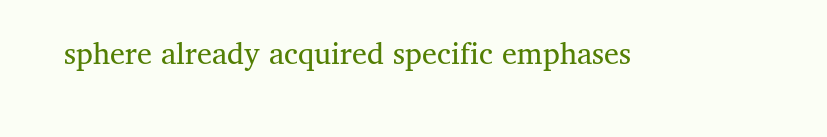sphere already acquired specific emphases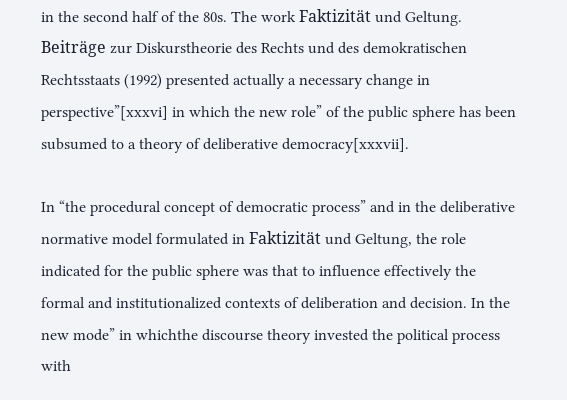in the second half of the 80s. The work Faktizität und Geltung. Beiträge zur Diskurstheorie des Rechts und des demokratischen Rechtsstaats (1992) presented actually a necessary change in perspective”[xxxvi] in which the new role” of the public sphere has been subsumed to a theory of deliberative democracy[xxxvii].

In “the procedural concept of democratic process” and in the deliberative normative model formulated in Faktizität und Geltung, the role indicated for the public sphere was that to influence effectively the formal and institutionalized contexts of deliberation and decision. In the new mode” in whichthe discourse theory invested the political process with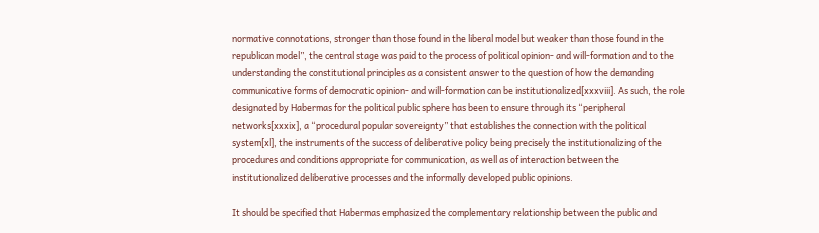normative connotations, stronger than those found in the liberal model but weaker than those found in the republican model”, the central stage was paid to the process of political opinion- and will-formation and to the understanding the constitutional principles as a consistent answer to the question of how the demanding communicative forms of democratic opinion- and will-formation can be institutionalized[xxxviii]. As such, the role designated by Habermas for the political public sphere has been to ensure through its “peripheral networks[xxxix], a “procedural popular sovereignty” that establishes the connection with the political system[xl], the instruments of the success of deliberative policy being precisely the institutionalizing of the procedures and conditions appropriate for communication, as well as of interaction between the institutionalized deliberative processes and the informally developed public opinions.

It should be specified that Habermas emphasized the complementary relationship between the public and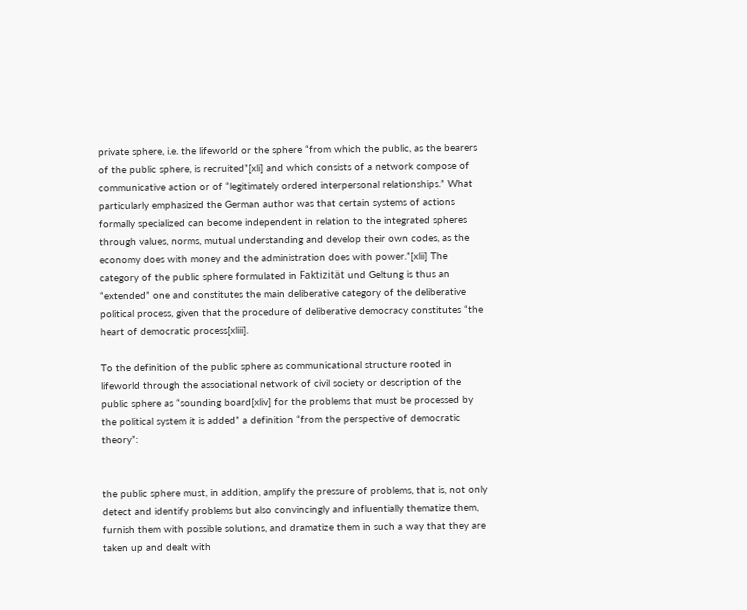private sphere, i.e. the lifeworld or the sphere “from which the public, as the bearers of the public sphere, is recruited”[xli] and which consists of a network compose of communicative action or of “legitimately ordered interpersonal relationships.” What particularly emphasized the German author was that certain systems of actions formally specialized can become independent in relation to the integrated spheres through values, norms, mutual understanding and develop their own codes, as the economy does with money and the administration does with power.”[xlii] The category of the public sphere formulated in Faktizität und Geltung is thus an “extended” one and constitutes the main deliberative category of the deliberative political process, given that the procedure of deliberative democracy constitutes “the heart of democratic process[xliii].

To the definition of the public sphere as communicational structure rooted in lifeworld through the associational network of civil society or description of the public sphere as “sounding board[xliv] for the problems that must be processed by the political system it is added” a definition “from the perspective of democratic theory”:


the public sphere must, in addition, amplify the pressure of problems, that is, not only detect and identify problems but also convincingly and influentially thematize them, furnish them with possible solutions, and dramatize them in such a way that they are taken up and dealt with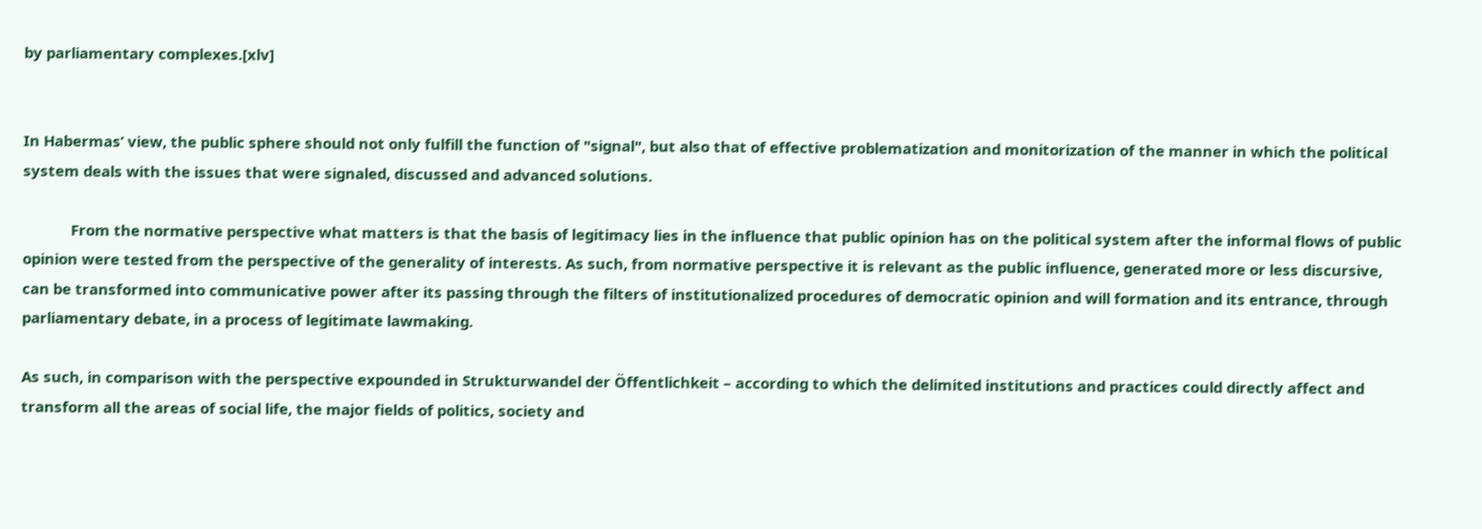by parliamentary complexes.[xlv]


In Habermasʼ view, the public sphere should not only fulfill the function of "signal", but also that of effective problematization and monitorization of the manner in which the political system deals with the issues that were signaled, discussed and advanced solutions.

            From the normative perspective what matters is that the basis of legitimacy lies in the influence that public opinion has on the political system after the informal flows of public opinion were tested from the perspective of the generality of interests. As such, from normative perspective it is relevant as the public influence, generated more or less discursive, can be transformed into communicative power after its passing through the filters of institutionalized procedures of democratic opinion and will formation and its entrance, through parliamentary debate, in a process of legitimate lawmaking.

As such, in comparison with the perspective expounded in Strukturwandel der Öffentlichkeit – according to which the delimited institutions and practices could directly affect and transform all the areas of social life, the major fields of politics, society and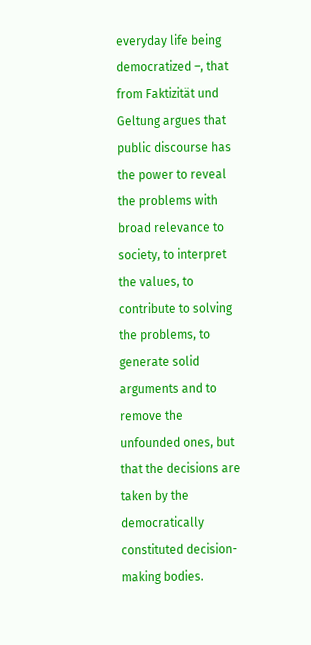everyday life being democratized –, that from Faktizität und Geltung argues that public discourse has the power to reveal the problems with broad relevance to society, to interpret the values, to contribute to solving the problems, to generate solid arguments and to remove the unfounded ones, but that the decisions are taken by the democratically constituted decision-making bodies.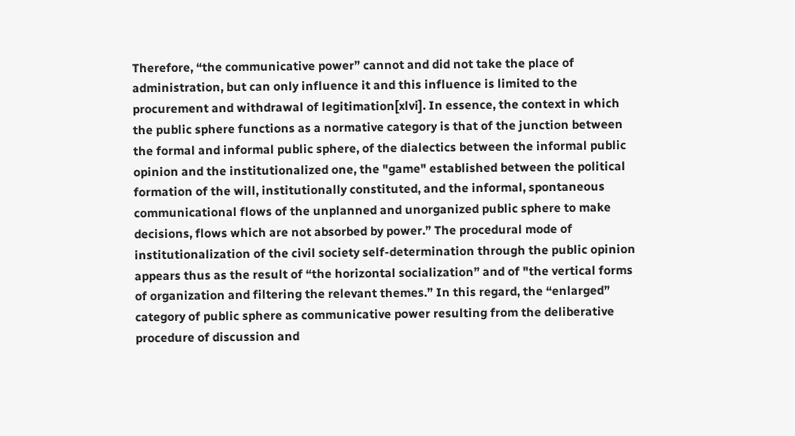Therefore, “the communicative power” cannot and did not take the place of administration, but can only influence it and this influence is limited to the procurement and withdrawal of legitimation[xlvi]. In essence, the context in which the public sphere functions as a normative category is that of the junction between the formal and informal public sphere, of the dialectics between the informal public opinion and the institutionalized one, the "game" established between the political formation of the will, institutionally constituted, and the informal, spontaneous communicational flows of the unplanned and unorganized public sphere to make decisions, flows which are not absorbed by power.” The procedural mode of institutionalization of the civil society self-determination through the public opinion appears thus as the result of “the horizontal socialization” and of "the vertical forms of organization and filtering the relevant themes.” In this regard, the “enlarged” category of public sphere as communicative power resulting from the deliberative procedure of discussion and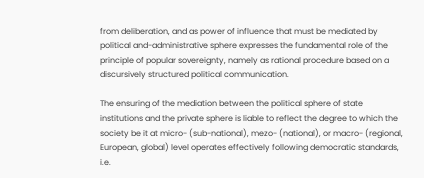from deliberation, and as power of influence that must be mediated by political and-administrative sphere expresses the fundamental role of the principle of popular sovereignty, namely as rational procedure based on a discursively structured political communication.

The ensuring of the mediation between the political sphere of state institutions and the private sphere is liable to reflect the degree to which the society be it at micro- (sub-national), mezo- (national), or macro- (regional, European, global) level operates effectively following democratic standards, i.e.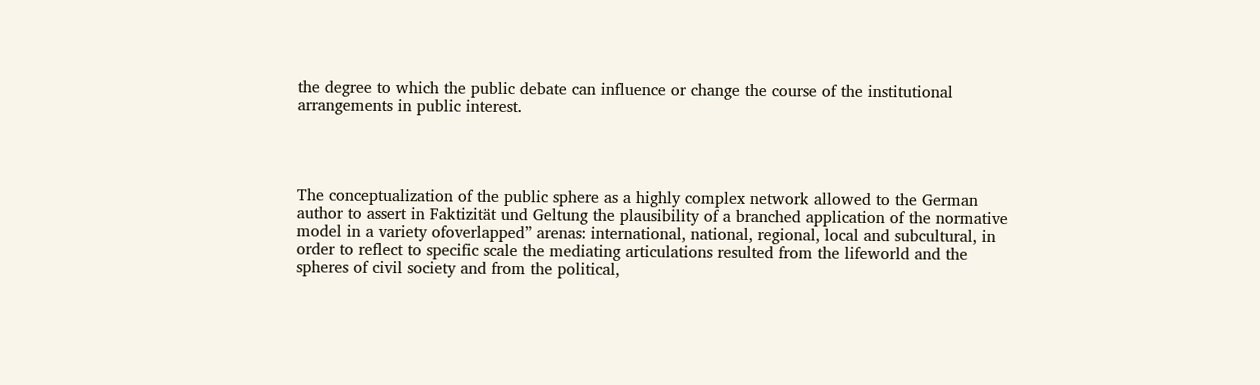the degree to which the public debate can influence or change the course of the institutional arrangements in public interest.




The conceptualization of the public sphere as a highly complex network allowed to the German author to assert in Faktizität und Geltung the plausibility of a branched application of the normative model in a variety ofoverlapped” arenas: international, national, regional, local and subcultural, in order to reflect to specific scale the mediating articulations resulted from the lifeworld and the spheres of civil society and from the political,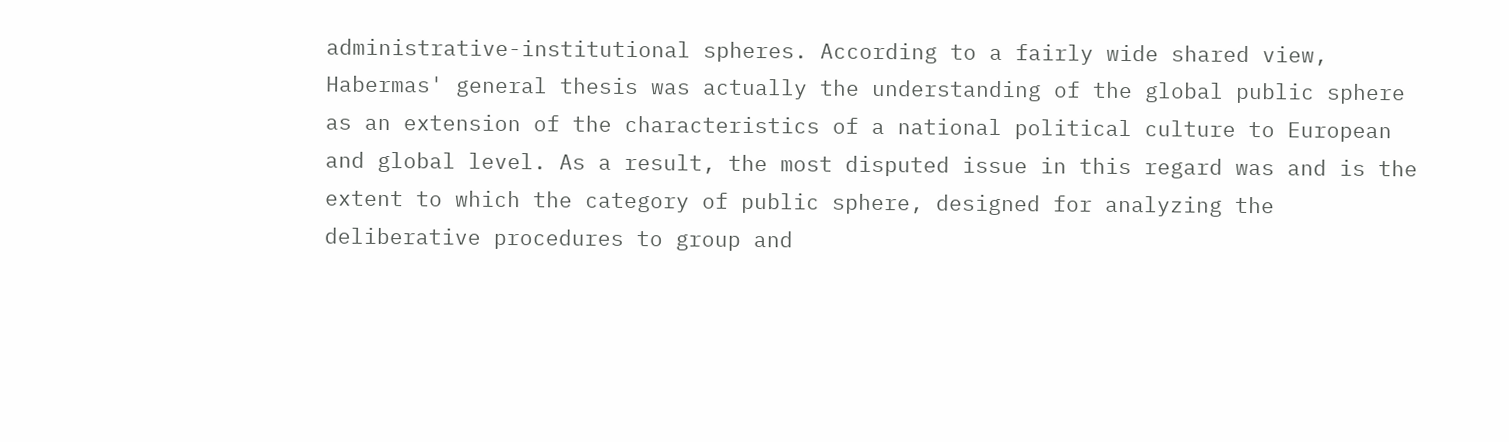administrative-institutional spheres. According to a fairly wide shared view, Habermas' general thesis was actually the understanding of the global public sphere as an extension of the characteristics of a national political culture to European and global level. As a result, the most disputed issue in this regard was and is the extent to which the category of public sphere, designed for analyzing the deliberative procedures to group and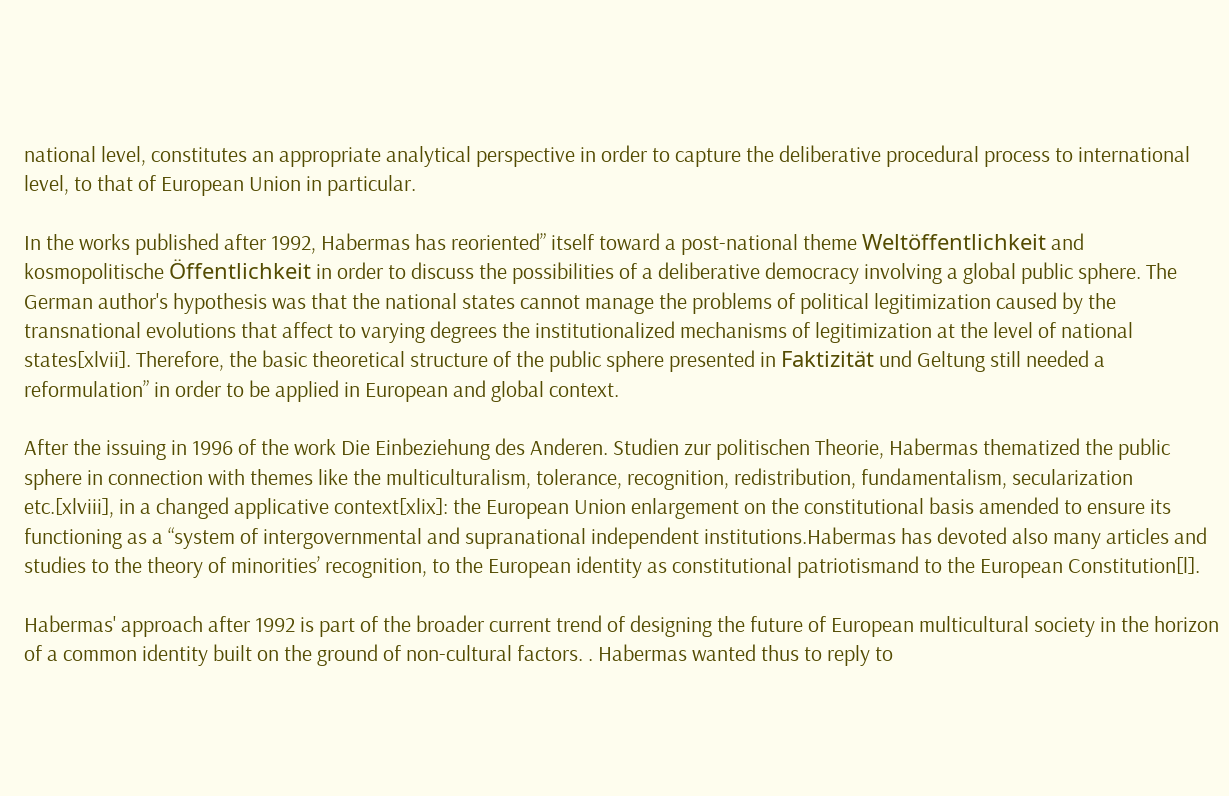national level, constitutes an appropriate analytical perspective in order to capture the deliberative procedural process to international level, to that of European Union in particular.

In the works published after 1992, Habermas has reoriented” itself toward a post-national theme Weltöffentlichkeit and kosmopolitische Öffentlichkeit in order to discuss the possibilities of a deliberative democracy involving a global public sphere. The German author's hypothesis was that the national states cannot manage the problems of political legitimization caused by the transnational evolutions that affect to varying degrees the institutionalized mechanisms of legitimization at the level of national states[xlvii]. Therefore, the basic theoretical structure of the public sphere presented in Faktizität und Geltung still needed a reformulation” in order to be applied in European and global context.

After the issuing in 1996 of the work Die Einbeziehung des Anderen. Studien zur politischen Theorie, Habermas thematized the public sphere in connection with themes like the multiculturalism, tolerance, recognition, redistribution, fundamentalism, secularization etc.[xlviii], in a changed applicative context[xlix]: the European Union enlargement on the constitutional basis amended to ensure its functioning as a “system of intergovernmental and supranational independent institutions.Habermas has devoted also many articles and studies to the theory of minorities’ recognition, to the European identity as constitutional patriotismand to the European Constitution[l].

Habermas' approach after 1992 is part of the broader current trend of designing the future of European multicultural society in the horizon of a common identity built on the ground of non-cultural factors. . Habermas wanted thus to reply to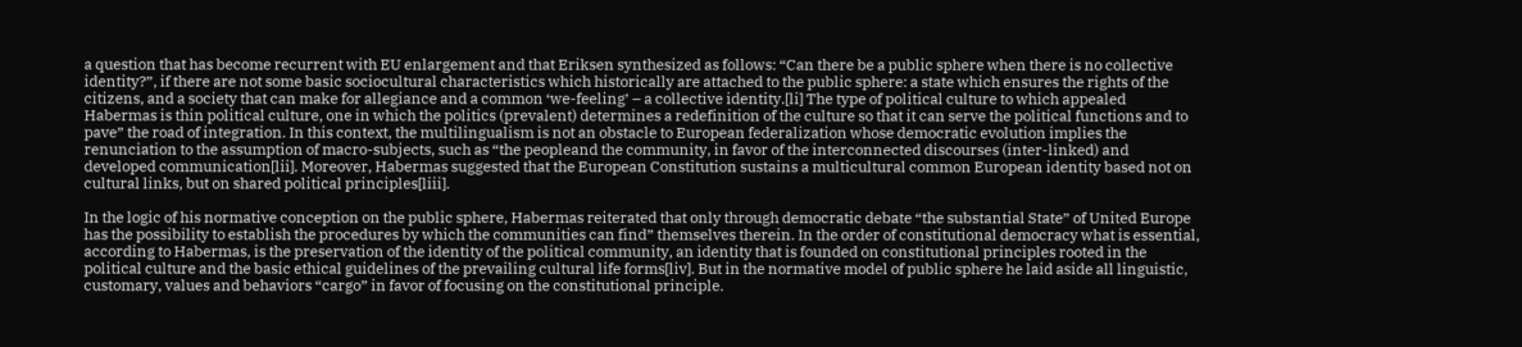a question that has become recurrent with EU enlargement and that Eriksen synthesized as follows: “Can there be a public sphere when there is no collective identity?”, if there are not some basic sociocultural characteristics which historically are attached to the public sphere: a state which ensures the rights of the citizens, and a society that can make for allegiance and a common ‘we-feeling’ – a collective identity.[li] The type of political culture to which appealed Habermas is thin political culture, one in which the politics (prevalent) determines a redefinition of the culture so that it can serve the political functions and to pave” the road of integration. In this context, the multilingualism is not an obstacle to European federalization whose democratic evolution implies the renunciation to the assumption of macro-subjects, such as “the peopleand the community, in favor of the interconnected discourses (inter-linked) and developed communication[lii]. Moreover, Habermas suggested that the European Constitution sustains a multicultural common European identity based not on cultural links, but on shared political principles[liii].

In the logic of his normative conception on the public sphere, Habermas reiterated that only through democratic debate “the substantial State” of United Europe has the possibility to establish the procedures by which the communities can find” themselves therein. In the order of constitutional democracy what is essential, according to Habermas, is the preservation of the identity of the political community, an identity that is founded on constitutional principles rooted in the political culture and the basic ethical guidelines of the prevailing cultural life forms[liv]. But in the normative model of public sphere he laid aside all linguistic, customary, values and behaviors “cargo” in favor of focusing on the constitutional principle.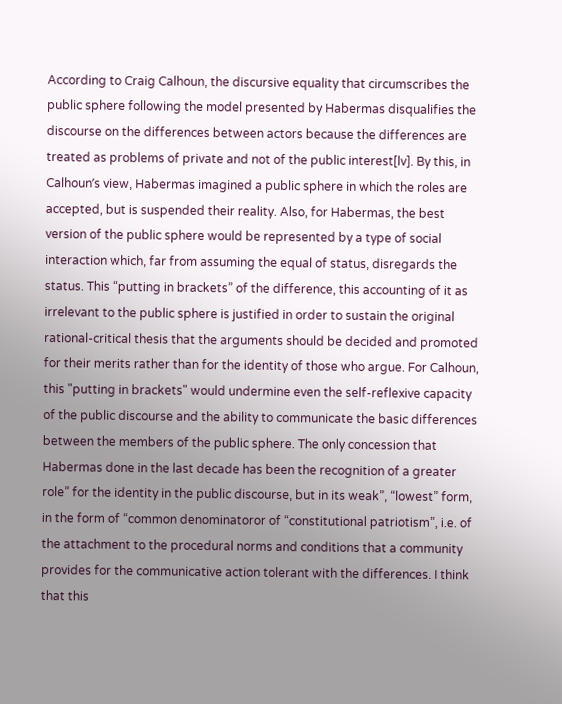According to Craig Calhoun, the discursive equality that circumscribes the public sphere following the model presented by Habermas disqualifies the discourse on the differences between actors because the differences are treated as problems of private and not of the public interest[lv]. By this, in Calhounʼs view, Habermas imagined a public sphere in which the roles are accepted, but is suspended their reality. Also, for Habermas, the best version of the public sphere would be represented by a type of social interaction which, far from assuming the equal of status, disregards the status. This “putting in brackets” of the difference, this accounting of it as irrelevant to the public sphere is justified in order to sustain the original rational-critical thesis that the arguments should be decided and promoted for their merits rather than for the identity of those who argue. For Calhoun, this "putting in brackets" would undermine even the self-reflexive capacity of the public discourse and the ability to communicate the basic differences between the members of the public sphere. The only concession that Habermas done in the last decade has been the recognition of a greater role” for the identity in the public discourse, but in its weak”, “lowest” form, in the form of “common denominatoror of “constitutional patriotism”, i.e. of the attachment to the procedural norms and conditions that a community provides for the communicative action tolerant with the differences. I think that this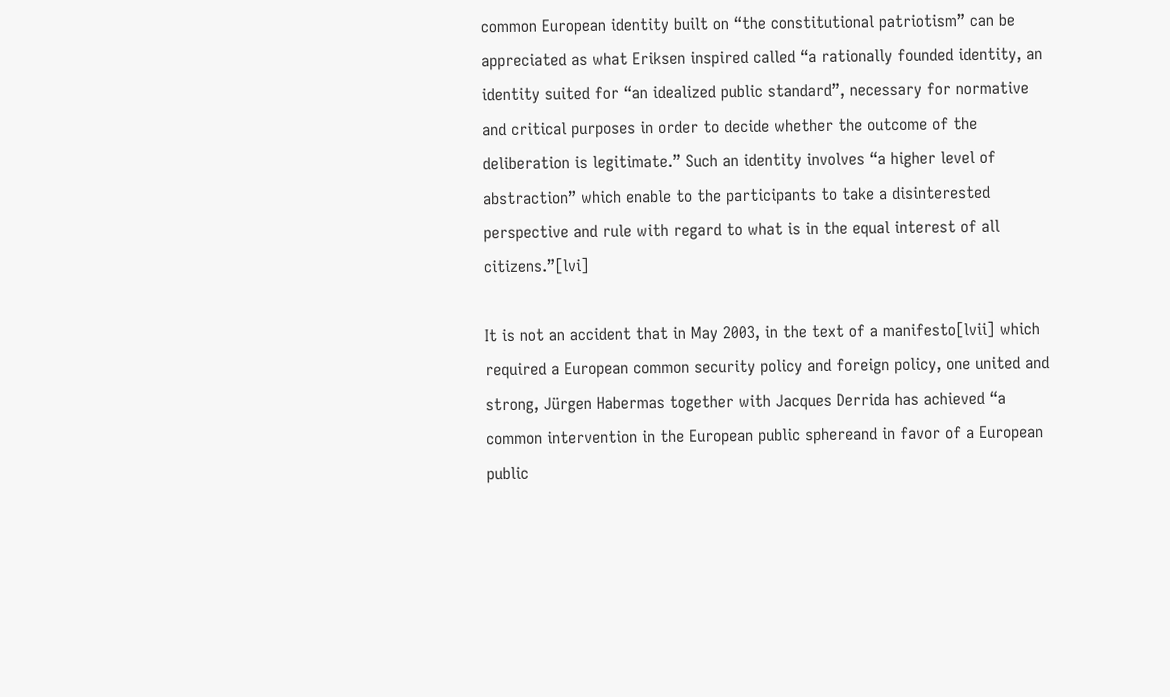common European identity built on “the constitutional patriotism” can be appreciated as what Eriksen inspired called “a rationally founded identity, an identity suited for “an idealized public standard”, necessary for normative and critical purposes in order to decide whether the outcome of the deliberation is legitimate.” Such an identity involves “a higher level of abstraction” which enable to the participants to take a disinterested perspective and rule with regard to what is in the equal interest of all citizens.”[lvi]

It is not an accident that in May 2003, in the text of a manifesto[lvii] which required a European common security policy and foreign policy, one united and strong, Jürgen Habermas together with Jacques Derrida has achieved “a common intervention in the European public sphereand in favor of a European public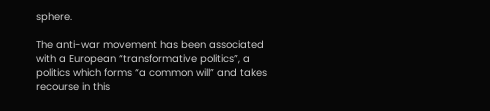sphere.

The anti-war movement has been associated with a European “transformative politics”, a politics which forms “a common will” and takes recourse in this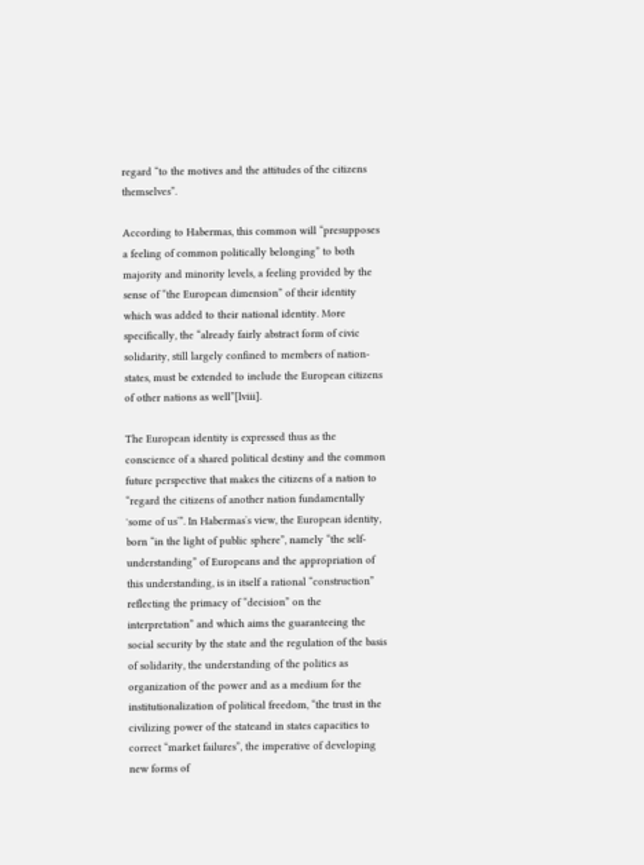regard “to the motives and the attitudes of the citizens themselves”.

According to Habermas, this common will “presupposes a feeling of common politically belonging” to both majority and minority levels, a feeling provided by the sense of “the European dimension” of their identity which was added to their national identity. More specifically, the “already fairly abstract form of civic solidarity, still largely confined to members of nation-states, must be extended to include the European citizens of other nations as well”[lviii].

The European identity is expressed thus as the conscience of a shared political destiny and the common future perspective that makes the citizens of a nation to “regard the citizens of another nation fundamentally ʻsome of usʼ”. In Habermasʼs view, the European identity, born “in the light of public sphere”, namely “the self-understanding” of Europeans and the appropriation of this understanding, is in itself a rational “construction” reflecting the primacy of “decision” on the interpretation” and which aims the guaranteeing the social security by the state and the regulation of the basis of solidarity, the understanding of the politics as organization of the power and as a medium for the institutionalization of political freedom, “the trust in the civilizing power of the stateand in states capacities to correct “market failures”, the imperative of developing new forms of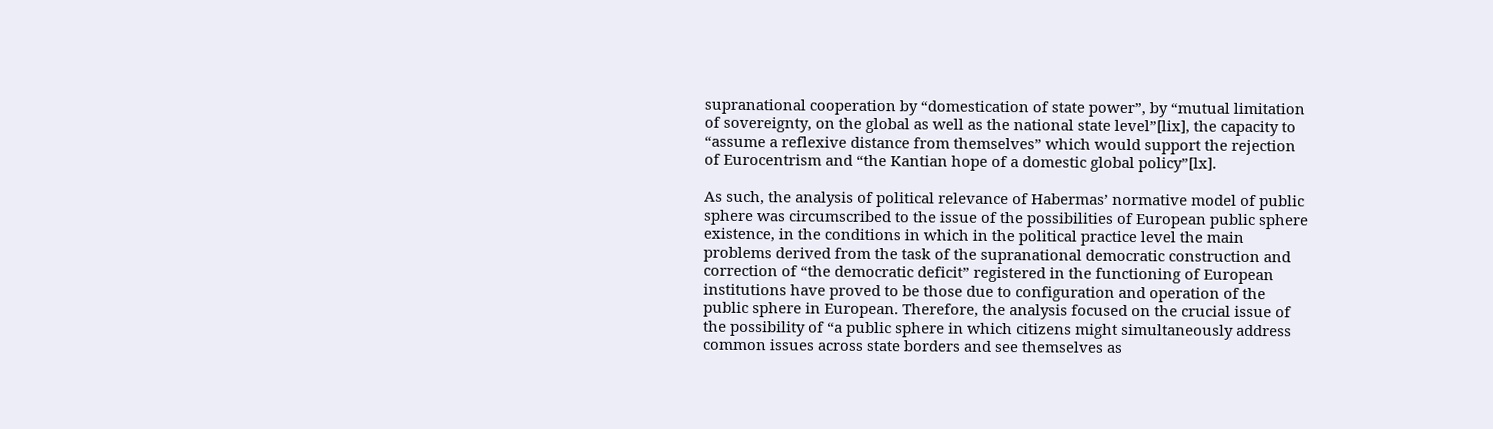supranational cooperation by “domestication of state power”, by “mutual limitation of sovereignty, on the global as well as the national state level”[lix], the capacity to “assume a reflexive distance from themselves” which would support the rejection of Eurocentrism and “the Kantian hope of a domestic global policy”[lx].

As such, the analysis of political relevance of Habermasʼ normative model of public sphere was circumscribed to the issue of the possibilities of European public sphere existence, in the conditions in which in the political practice level the main problems derived from the task of the supranational democratic construction and correction of “the democratic deficit” registered in the functioning of European institutions have proved to be those due to configuration and operation of the public sphere in European. Therefore, the analysis focused on the crucial issue of the possibility of “a public sphere in which citizens might simultaneously address common issues across state borders and see themselves as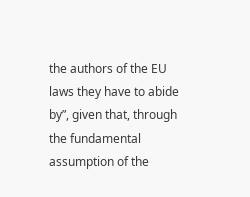the authors of the EU laws they have to abide by”, given that, through the fundamental assumption of the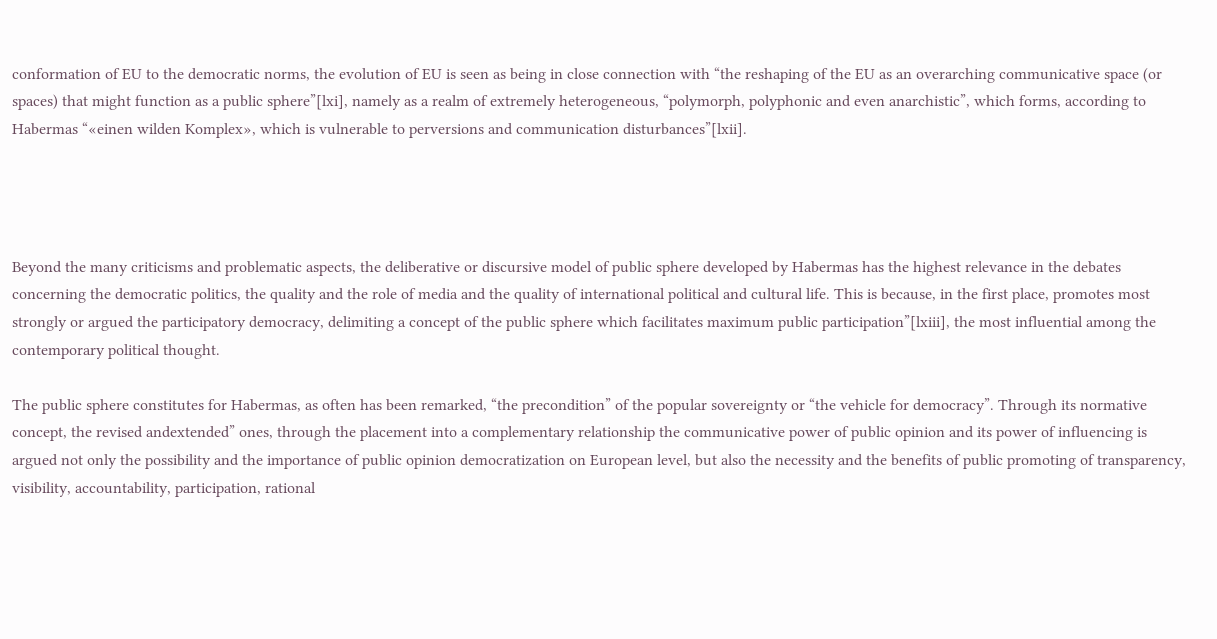conformation of EU to the democratic norms, the evolution of EU is seen as being in close connection with “the reshaping of the EU as an overarching communicative space (or spaces) that might function as a public sphere”[lxi], namely as a realm of extremely heterogeneous, “polymorph, polyphonic and even anarchistic”, which forms, according to Habermas “«einen wilden Komplex», which is vulnerable to perversions and communication disturbances”[lxii].




Beyond the many criticisms and problematic aspects, the deliberative or discursive model of public sphere developed by Habermas has the highest relevance in the debates concerning the democratic politics, the quality and the role of media and the quality of international political and cultural life. This is because, in the first place, promotes most strongly or argued the participatory democracy, delimiting a concept of the public sphere which facilitates maximum public participation”[lxiii], the most influential among the contemporary political thought.

The public sphere constitutes for Habermas, as often has been remarked, “the precondition” of the popular sovereignty or “the vehicle for democracy”. Through its normative concept, the revised andextended” ones, through the placement into a complementary relationship the communicative power of public opinion and its power of influencing is argued not only the possibility and the importance of public opinion democratization on European level, but also the necessity and the benefits of public promoting of transparency, visibility, accountability, participation, rational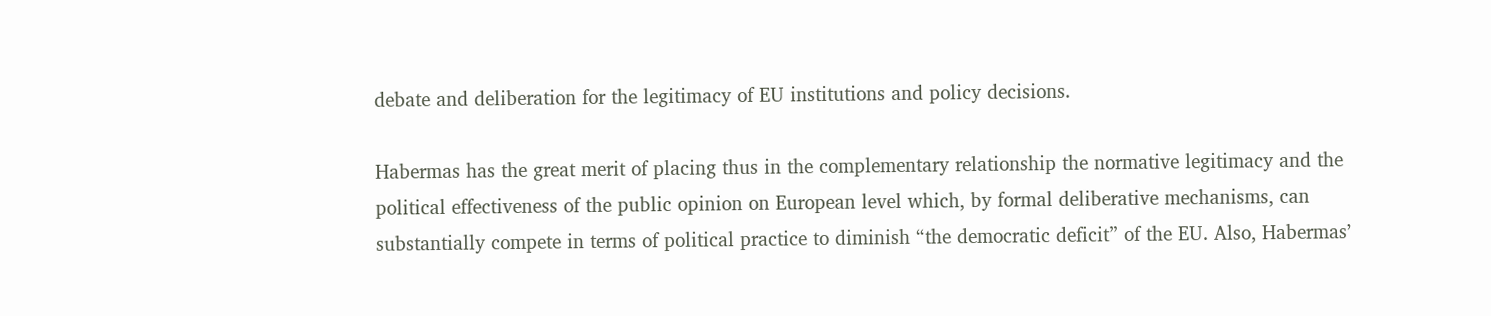debate and deliberation for the legitimacy of EU institutions and policy decisions.

Habermas has the great merit of placing thus in the complementary relationship the normative legitimacy and the political effectiveness of the public opinion on European level which, by formal deliberative mechanisms, can substantially compete in terms of political practice to diminish “the democratic deficit” of the EU. Also, Habermasʼ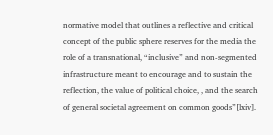normative model that outlines a reflective and critical concept of the public sphere reserves for the media the role of a transnational, “inclusive” and non-segmented infrastructure meant to encourage and to sustain the reflection, the value of political choice, , and the search of general societal agreement on common goods”[lxiv].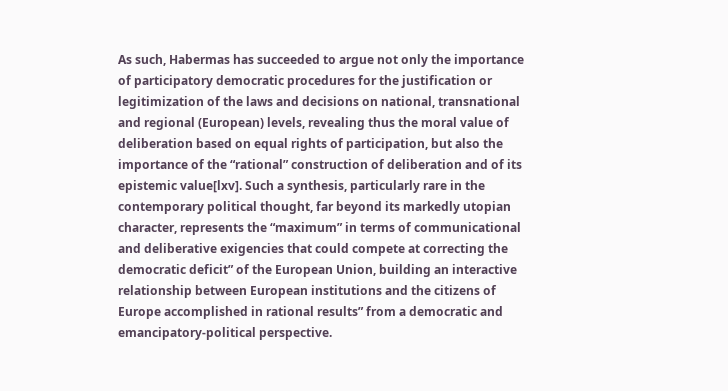As such, Habermas has succeeded to argue not only the importance of participatory democratic procedures for the justification or legitimization of the laws and decisions on national, transnational and regional (European) levels, revealing thus the moral value of deliberation based on equal rights of participation, but also the importance of the “rational” construction of deliberation and of its epistemic value[lxv]. Such a synthesis, particularly rare in the contemporary political thought, far beyond its markedly utopian character, represents the “maximum” in terms of communicational and deliberative exigencies that could compete at correcting the democratic deficit” of the European Union, building an interactive relationship between European institutions and the citizens of Europe accomplished in rational results” from a democratic and emancipatory-political perspective.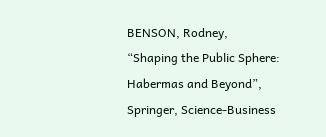BENSON, Rodney, “Shaping the Public Sphere: Habermas and Beyond”, Springer, Science-Business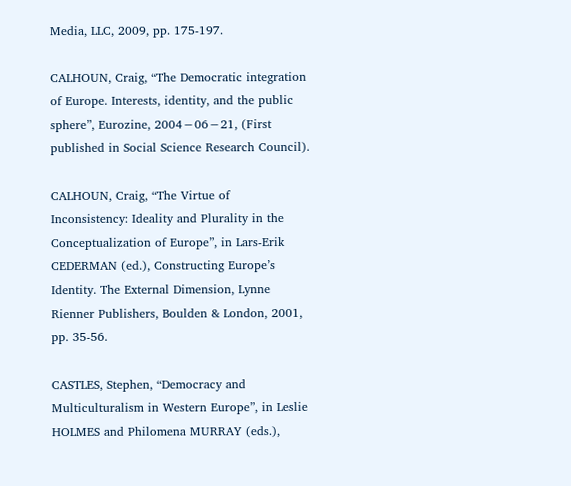Media, LLC, 2009, pp. 175-197.

CALHOUN, Craig, “The Democratic integration of Europe. Interests, identity, and the public sphere”, Eurozine, 2004−06−21, (First published in Social Science Research Council).

CALHOUN, Craig, “The Virtue of Inconsistency: Ideality and Plurality in the Conceptualization of Europe”, in Lars-Erik CEDERMAN (ed.), Constructing Europe’s Identity. The External Dimension, Lynne Rienner Publishers, Boulden & London, 2001, pp. 35-56.

CASTLES, Stephen, “Democracy and Multiculturalism in Western Europe”, in Leslie HOLMES and Philomena MURRAY (eds.),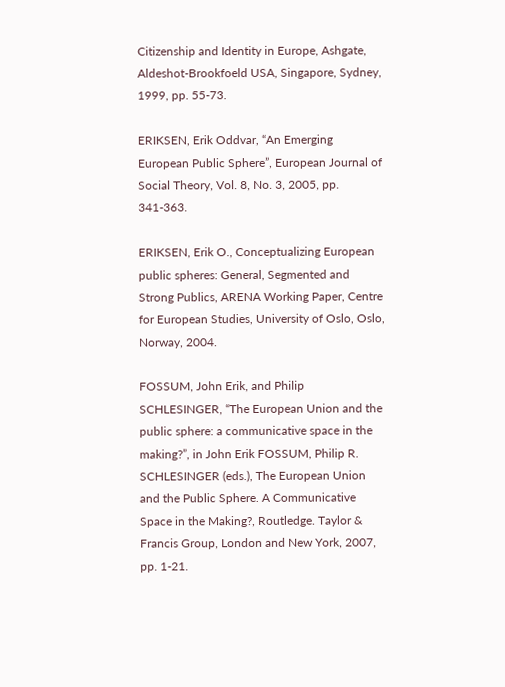Citizenship and Identity in Europe, Ashgate, Aldeshot-Brookfoeld USA, Singapore, Sydney, 1999, pp. 55-73.

ERIKSEN, Erik Oddvar, “An Emerging European Public Sphere”, European Journal of Social Theory, Vol. 8, No. 3, 2005, pp. 341-363.

ERIKSEN, Erik O., Conceptualizing European public spheres: General, Segmented and Strong Publics, ARENA Working Paper, Centre for European Studies, University of Oslo, Oslo, Norway, 2004.

FOSSUM, John Erik, and Philip SCHLESINGER, “The European Union and the public sphere: a communicative space in the making?”, in John Erik FOSSUM, Philip R. SCHLESINGER (eds.), The European Union and the Public Sphere. A Communicative Space in the Making?, Routledge. Taylor & Francis Group, London and New York, 2007, pp. 1-21.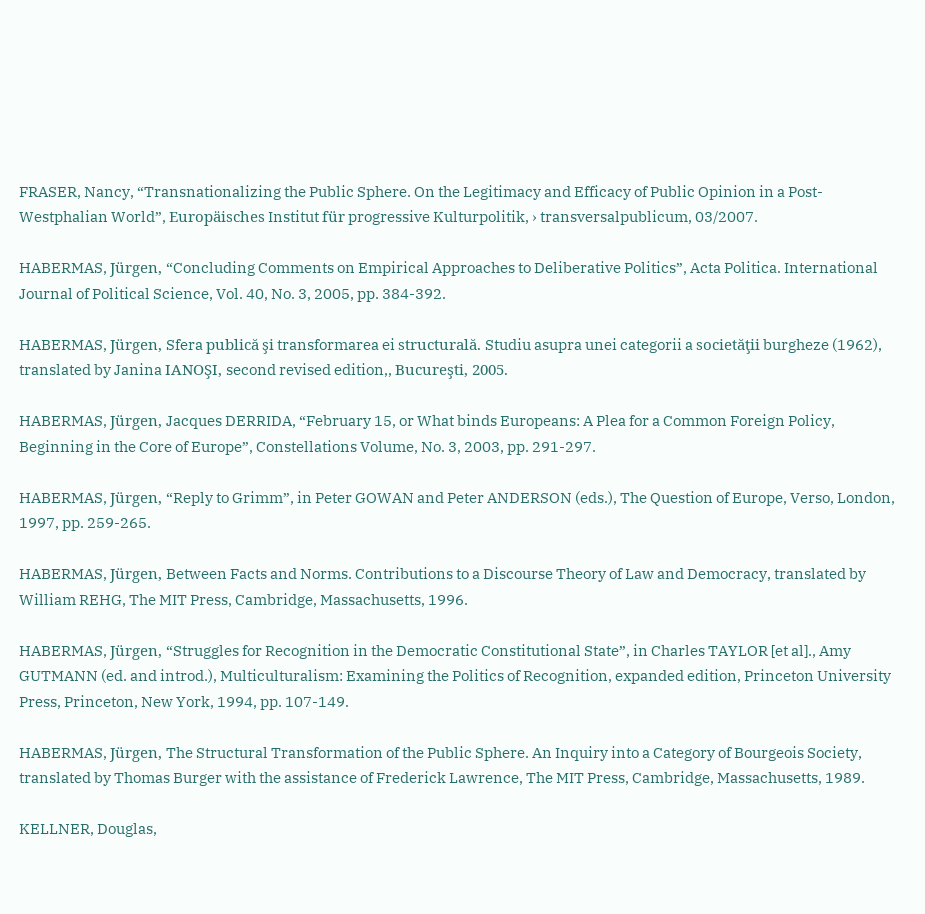FRASER, Nancy, “Transnationalizing the Public Sphere. On the Legitimacy and Efficacy of Public Opinion in a Post-Westphalian World”, Europäisches Institut für progressive Kulturpolitik, › transversalpublicum, 03/2007.

HABERMAS, Jürgen, “Concluding Comments on Empirical Approaches to Deliberative Politics”, Acta Politica. International Journal of Political Science, Vol. 40, No. 3, 2005, pp. 384-392.

HABERMAS, Jürgen, Sfera publică şi transformarea ei structurală. Studiu asupra unei categorii a societăţii burgheze (1962), translated by Janina IANOŞI, second revised edition,, Bucureşti, 2005.

HABERMAS, Jürgen, Jacques DERRIDA, “February 15, or What binds Europeans: A Plea for a Common Foreign Policy, Beginning in the Core of Europe”, Constellations Volume, No. 3, 2003, pp. 291-297.

HABERMAS, Jürgen, “Reply to Grimm”, in Peter GOWAN and Peter ANDERSON (eds.), The Question of Europe, Verso, London, 1997, pp. 259-265.

HABERMAS, Jürgen, Between Facts and Norms. Contributions to a Discourse Theory of Law and Democracy, translated by William REHG, The MIT Press, Cambridge, Massachusetts, 1996.

HABERMAS, Jürgen, “Struggles for Recognition in the Democratic Constitutional State”, in Charles TAYLOR [et al]., Amy GUTMANN (ed. and introd.), Multiculturalism: Examining the Politics of Recognition, expanded edition, Princeton University Press, Princeton, New York, 1994, pp. 107-149.

HABERMAS, Jürgen, The Structural Transformation of the Public Sphere. An Inquiry into a Category of Bourgeois Society, translated by Thomas Burger with the assistance of Frederick Lawrence, The MIT Press, Cambridge, Massachusetts, 1989.

KELLNER, Douglas,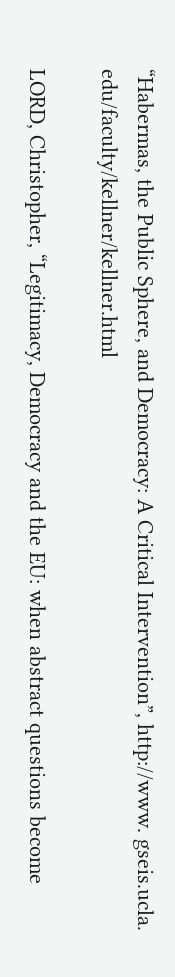“Habermas, the Public Sphere, and Democracy: A Critical Intervention”, http://www. gseis.ucla. edu/faculty/kellner/kellner.html

LORD, Christopher, “Legitimacy, Democracy and the EU: when abstract questions become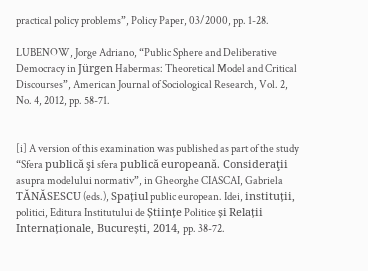practical policy problems”, Policy Paper, 03/2000, pp. 1-28.

LUBENOW, Jorge Adriano, “Public Sphere and Deliberative Democracy in Jürgen Habermas: Theoretical Model and Critical Discourses”, American Journal of Sociological Research, Vol. 2, No. 4, 2012, pp. 58-71.


[i] A version of this examination was published as part of the study “Sfera publică şi sfera publică europeană. Consideraţii asupra modelului normativ”, in Gheorghe CIASCAI, Gabriela TĂNĂSESCU (eds.), Spațiul public european. Idei, instituții, politici, Editura Institutului de Științe Politice și Relații Internaționale, București, 2014, pp. 38-72.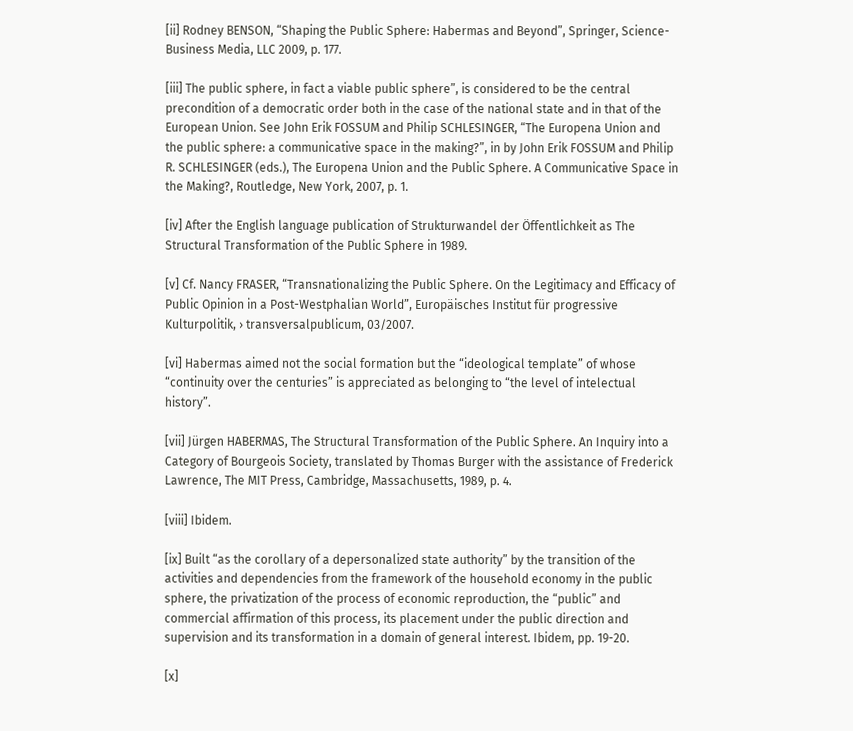[ii] Rodney BENSON, “Shaping the Public Sphere: Habermas and Beyond”, Springer, Science-Business Media, LLC 2009, p. 177.

[iii] The public sphere, in fact a viable public sphere”, is considered to be the central precondition of a democratic order both in the case of the national state and in that of the European Union. See John Erik FOSSUM and Philip SCHLESINGER, “The Europena Union and the public sphere: a communicative space in the making?”, in by John Erik FOSSUM and Philip R. SCHLESINGER (eds.), The Europena Union and the Public Sphere. A Communicative Space in the Making?, Routledge, New York, 2007, p. 1.

[iv] After the English language publication of Strukturwandel der Öffentlichkeit as The Structural Transformation of the Public Sphere in 1989.

[v] Cf. Nancy FRASER, “Transnationalizing the Public Sphere. On the Legitimacy and Efficacy of Public Opinion in a Post-Westphalian World”, Europäisches Institut für progressive Kulturpolitik, › transversalpublicum, 03/2007.

[vi] Habermas aimed not the social formation but the “ideological template” of whose “continuity over the centuries” is appreciated as belonging to “the level of intelectual history”.

[vii] Jürgen HABERMAS, The Structural Transformation of the Public Sphere. An Inquiry into a Category of Bourgeois Society, translated by Thomas Burger with the assistance of Frederick Lawrence, The MIT Press, Cambridge, Massachusetts, 1989, p. 4.

[viii] Ibidem.

[ix] Built “as the corollary of a depersonalized state authority” by the transition of the activities and dependencies from the framework of the household economy in the public sphere, the privatization of the process of economic reproduction, the “public” and commercial affirmation of this process, its placement under the public direction and supervision and its transformation in a domain of general interest. Ibidem, pp. 19-20.

[x]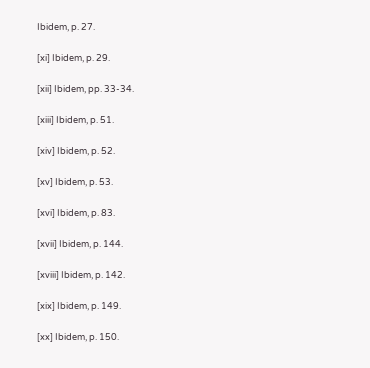Ibidem, p. 27.

[xi] Ibidem, p. 29.

[xii] Ibidem, pp. 33-34.

[xiii] Ibidem, p. 51.

[xiv] Ibidem, p. 52.

[xv] Ibidem, p. 53.

[xvi] Ibidem, p. 83.

[xvii] Ibidem, p. 144.

[xviii] Ibidem, p. 142.

[xix] Ibidem, p. 149.

[xx] Ibidem, p. 150.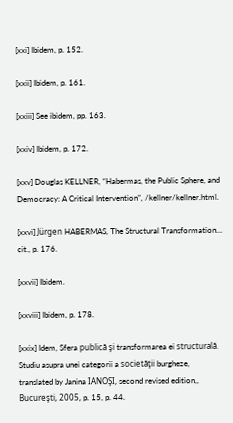[xxi] Ibidem, p. 152.

[xxii] Ibidem, p. 161.

[xxiii] See ibidem, pp. 163.

[xxiv] Ibidem, p. 172.

[xxv] Douglas KELLNER, “Habermas, the Public Sphere, and Democracy: A Critical Intervention”, /kellner/kellner.html.

[xxvi] Jürgen HABERMAS, The Structural Transformation… cit., p. 176.

[xxvii] Ibidem.

[xxviii] Ibidem, p. 178.

[xxix] Idem, Sfera publică şi transformarea ei structurală. Studiu asupra unei categorii a societăţii burgheze, translated by Janina IANOŞI, second revised edition,, Bucureşti, 2005, p. 15, p. 44.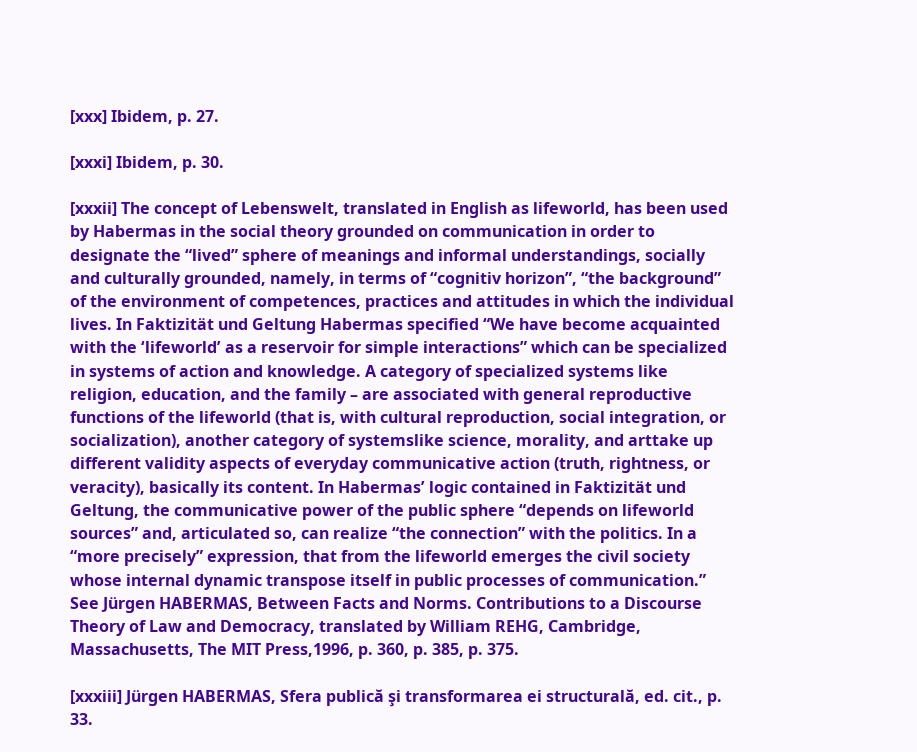[xxx] Ibidem, p. 27.

[xxxi] Ibidem, p. 30.

[xxxii] The concept of Lebenswelt, translated in English as lifeworld, has been used by Habermas in the social theory grounded on communication in order to designate the “lived” sphere of meanings and informal understandings, socially and culturally grounded, namely, in terms of “cognitiv horizon”, “the background” of the environment of competences, practices and attitudes in which the individual lives. In Faktizität und Geltung Habermas specified “We have become acquainted with the ʻlifeworldʼ as a reservoir for simple interactions” which can be specialized in systems of action and knowledge. A category of specialized systems like religion, education, and the family – are associated with general reproductive functions of the lifeworld (that is, with cultural reproduction, social integration, or socialization), another category of systemslike science, morality, and arttake up different validity aspects of everyday communicative action (truth, rightness, or veracity), basically its content. In Habermasʼ logic contained in Faktizität und Geltung, the communicative power of the public sphere “depends on lifeworld sources” and, articulated so, can realize “the connection” with the politics. In a “more precisely” expression, that from the lifeworld emerges the civil society whose internal dynamic transpose itself in public processes of communication.” See Jürgen HABERMAS, Between Facts and Norms. Contributions to a Discourse Theory of Law and Democracy, translated by William REHG, Cambridge, Massachusetts, The MIT Press,1996, p. 360, p. 385, p. 375.

[xxxiii] Jürgen HABERMAS, Sfera publică şi transformarea ei structurală, ed. cit., p. 33.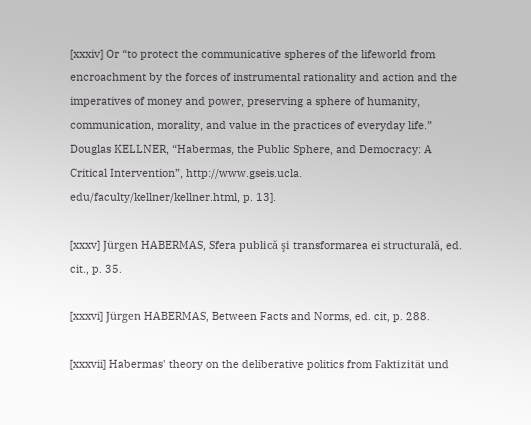[xxxiv] Or “to protect the communicative spheres of the lifeworld from encroachment by the forces of instrumental rationality and action and the imperatives of money and power, preserving a sphere of humanity, communication, morality, and value in the practices of everyday life.” Douglas KELLNER, “Habermas, the Public Sphere, and Democracy: A Critical Intervention”, http://www.gseis.ucla. edu/faculty/kellner/kellner.html, p. 13].

[xxxv] Jürgen HABERMAS, Sfera publică şi transformarea ei structurală, ed. cit., p. 35.

[xxxvi] Jürgen HABERMAS, Between Facts and Norms, ed. cit, p. 288.

[xxxvii] Habermas' theory on the deliberative politics from Faktizität und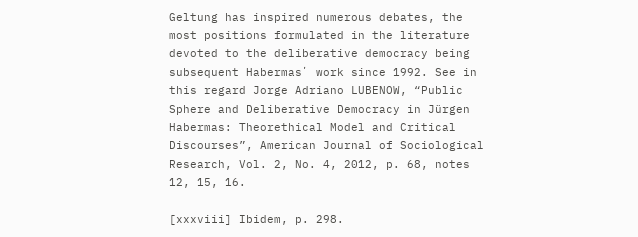Geltung has inspired numerous debates, the most positions formulated in the literature devoted to the deliberative democracy being subsequent Habermasʼ work since 1992. See in this regard Jorge Adriano LUBENOW, “Public Sphere and Deliberative Democracy in Jürgen Habermas: Theorethical Model and Critical Discourses”, American Journal of Sociological Research, Vol. 2, No. 4, 2012, p. 68, notes 12, 15, 16.

[xxxviii] Ibidem, p. 298.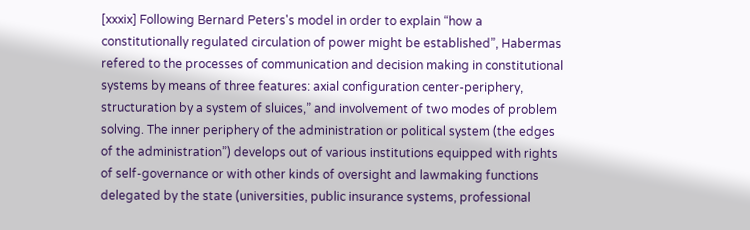[xxxix] Following Bernard Peters's model in order to explain “how a constitutionally regulated circulation of power might be established”, Habermas refered to the processes of communication and decision making in constitutional systems by means of three features: axial configuration center-periphery, structuration by a system of sluices,” and involvement of two modes of problem solving. The inner periphery of the administration or political system (the edges of the administration”) develops out of various institutions equipped with rights of self-governance or with other kinds of oversight and lawmaking functions delegated by the state (universities, public insurance systems, professional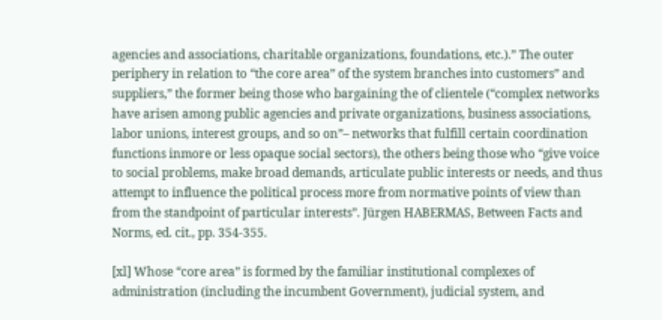agencies and associations, charitable organizations, foundations, etc.).” The outer periphery in relation to “the core area” of the system branches into customers” and suppliers,” the former being those who bargaining the of clientele (“complex networks have arisen among public agencies and private organizations, business associations, labor unions, interest groups, and so on”– networks that fulfill certain coordination functions inmore or less opaque social sectors), the others being those who “give voice to social problems, make broad demands, articulate public interests or needs, and thus attempt to influence the political process more from normative points of view than from the standpoint of particular interests”. Jürgen HABERMAS, Between Facts and Norms, ed. cit., pp. 354-355.

[xl] Whose “core area” is formed by the familiar institutional complexes of administration (including the incumbent Government), judicial system, and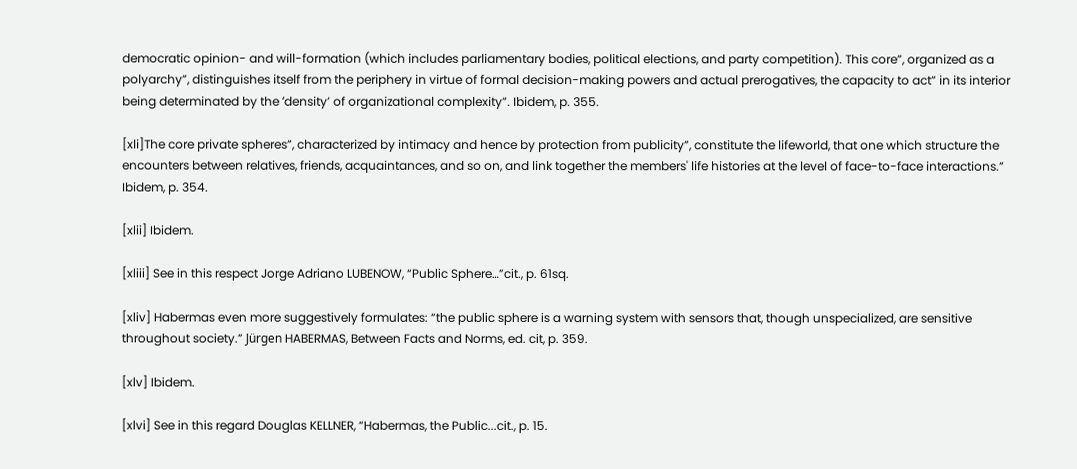democratic opinion- and will-formation (which includes parliamentary bodies, political elections, and party competition). This core”, organized as a polyarchy”, distinguishes itself from the periphery in virtue of formal decision-making powers and actual prerogatives, the capacity to act” in its interior being determinated by the ʻdensityʼ of organizational complexity”. Ibidem, p. 355.

[xli]The core private spheres”, characterized by intimacy and hence by protection from publicity”, constitute the lifeworld, that one which structure the encounters between relatives, friends, acquaintances, and so on, and link together the members' life histories at the level of face-to-face interactions.” Ibidem, p. 354.

[xlii] Ibidem.

[xliii] See in this respect Jorge Adriano LUBENOW, “Public Sphere…”cit., p. 61sq.

[xliv] Habermas even more suggestively formulates: “the public sphere is a warning system with sensors that, though unspecialized, are sensitive throughout society.” Jürgen HABERMAS, Between Facts and Norms, ed. cit, p. 359.

[xlv] Ibidem.

[xlvi] See in this regard Douglas KELLNER, “Habermas, the Public...cit., p. 15.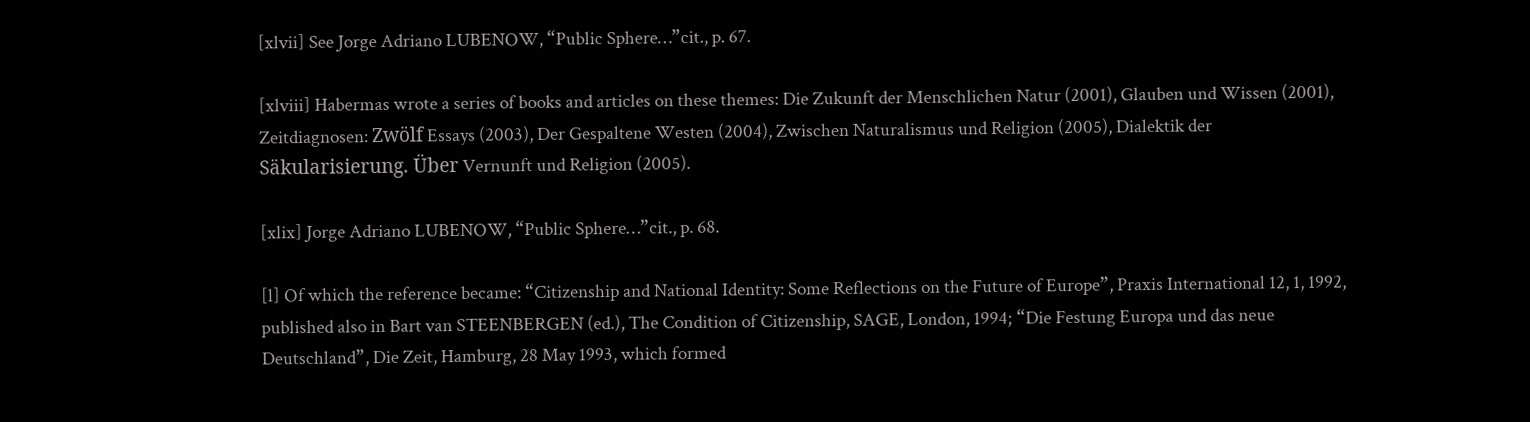[xlvii] See Jorge Adriano LUBENOW, “Public Sphere…”cit., p. 67.

[xlviii] Habermas wrote a series of books and articles on these themes: Die Zukunft der Menschlichen Natur (2001), Glauben und Wissen (2001), Zeitdiagnosen: Zwölf Essays (2003), Der Gespaltene Westen (2004), Zwischen Naturalismus und Religion (2005), Dialektik der Säkularisierung. Über Vernunft und Religion (2005).

[xlix] Jorge Adriano LUBENOW, “Public Sphere…”cit., p. 68.

[l] Of which the reference became: “Citizenship and National Identity: Some Reflections on the Future of Europe”, Praxis International 12, 1, 1992, published also in Bart van STEENBERGEN (ed.), The Condition of Citizenship, SAGE, London, 1994; “Die Festung Europa und das neue Deutschland”, Die Zeit, Hamburg, 28 May 1993, which formed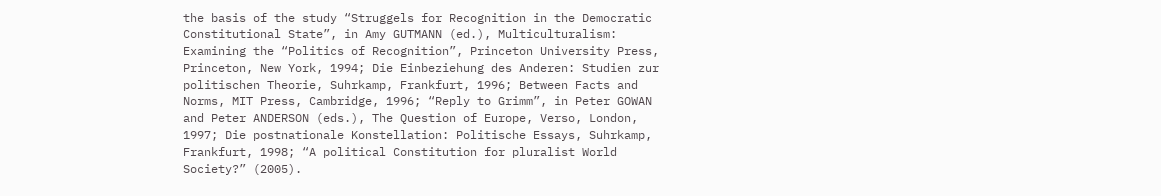the basis of the study “Struggels for Recognition in the Democratic Constitutional State”, in Amy GUTMANN (ed.), Multiculturalism: Examining the “Politics of Recognition”, Princeton University Press, Princeton, New York, 1994; Die Einbeziehung des Anderen: Studien zur politischen Theorie, Suhrkamp, Frankfurt, 1996; Between Facts and Norms, MIT Press, Cambridge, 1996; “Reply to Grimm”, in Peter GOWAN and Peter ANDERSON (eds.), The Question of Europe, Verso, London, 1997; Die postnationale Konstellation: Politische Essays, Suhrkamp, Frankfurt, 1998; “A political Constitution for pluralist World Society?” (2005).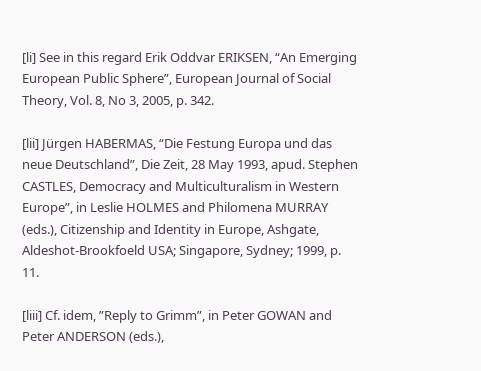[li] See in this regard Erik Oddvar ERIKSEN, “An Emerging European Public Sphere”, European Journal of Social Theory, Vol. 8, No 3, 2005, p. 342.

[lii] Jürgen HABERMAS, “Die Festung Europa und das neue Deutschland”, Die Zeit, 28 May 1993, apud. Stephen CASTLES, Democracy and Multiculturalism in Western Europe”, in Leslie HOLMES and Philomena MURRAY (eds.), Citizenship and Identity in Europe, Ashgate, Aldeshot-Brookfoeld USA; Singapore, Sydney; 1999, p. 11.

[liii] Cf. idem, ”Reply to Grimm”, in Peter GOWAN and Peter ANDERSON (eds.),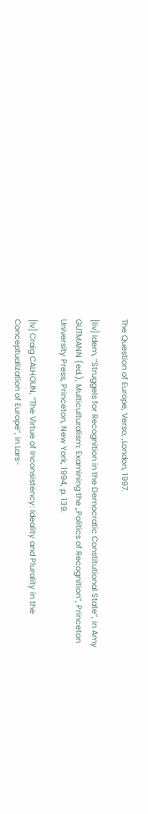The Question of Europe, Verso, ,London, 1997.

[liv] Idem, “Struggels for Recognition in the Democratic Constitutional State”, in Amy GUTMANN (ed.), Multiculturalism: Examining the „Politics of Recognition“, Princeton University Press, Princeton, New York, 1994, p. 139.

[lv] Craig CALHOUN, ”The Virtue of Inconsistency: Ideality and Plurality in the Conceptualization of Europe”, in Lars-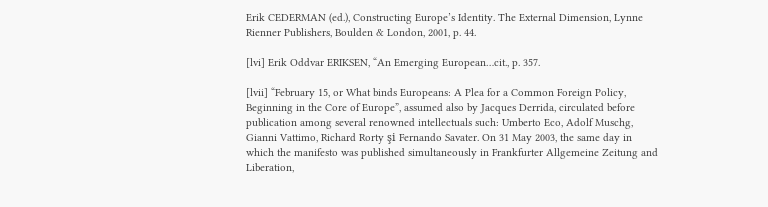Erik CEDERMAN (ed.), Constructing Europe’s Identity. The External Dimension, Lynne Rienner Publishers, Boulden & London, 2001, p. 44.

[lvi] Erik Oddvar ERIKSEN, “An Emerging European…cit., p. 357.

[lvii] “February 15, or What binds Europeans: A Plea for a Common Foreign Policy, Beginning in the Core of Europe”, assumed also by Jacques Derrida, circulated before publication among several renowned intellectuals such: Umberto Eco, Adolf Muschg, Gianni Vattimo, Richard Rorty şi Fernando Savater. On 31 May 2003, the same day in which the manifesto was published simultaneously in Frankfurter Allgemeine Zeitung and Liberation,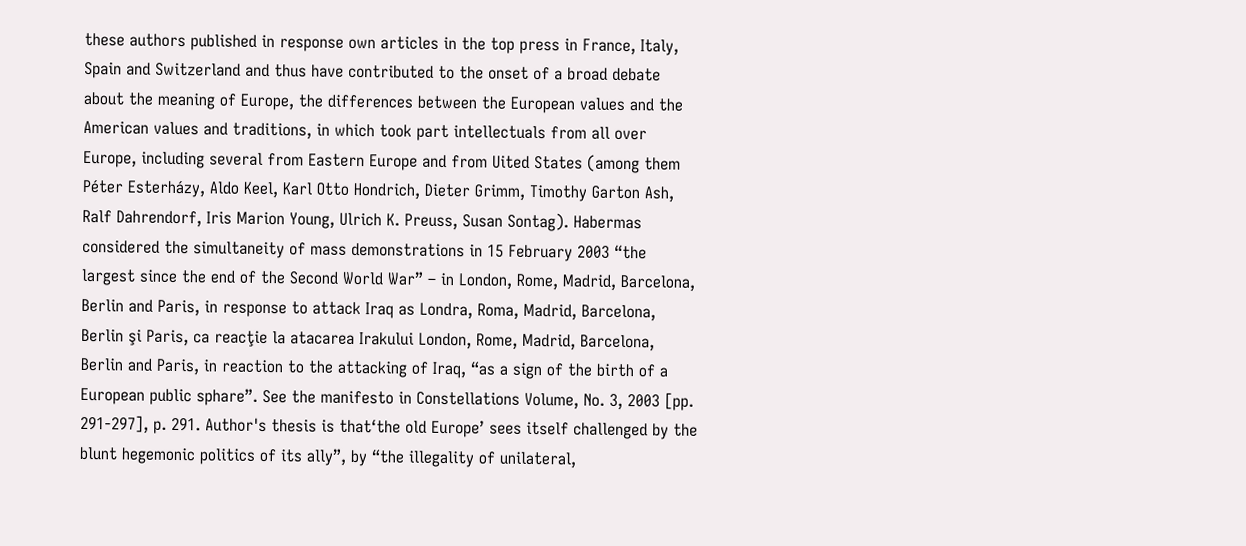these authors published in response own articles in the top press in France, Italy, Spain and Switzerland and thus have contributed to the onset of a broad debate about the meaning of Europe, the differences between the European values and the American values and traditions, in which took part intellectuals from all over Europe, including several from Eastern Europe and from Uited States (among them Péter Esterházy, Aldo Keel, Karl Otto Hondrich, Dieter Grimm, Timothy Garton Ash, Ralf Dahrendorf, Iris Marion Young, Ulrich K. Preuss, Susan Sontag). Habermas considered the simultaneity of mass demonstrations in 15 February 2003 “the largest since the end of the Second World War” – in London, Rome, Madrid, Barcelona, Berlin and Paris, in response to attack Iraq as Londra, Roma, Madrid, Barcelona, Berlin şi Paris, ca reacţie la atacarea Irakului London, Rome, Madrid, Barcelona, Berlin and Paris, in reaction to the attacking of Iraq, “as a sign of the birth of a European public sphare”. See the manifesto in Constellations Volume, No. 3, 2003 [pp. 291-297], p. 291. Author's thesis is thatʻthe old Europeʼ sees itself challenged by the blunt hegemonic politics of its ally”, by “the illegality of unilateral,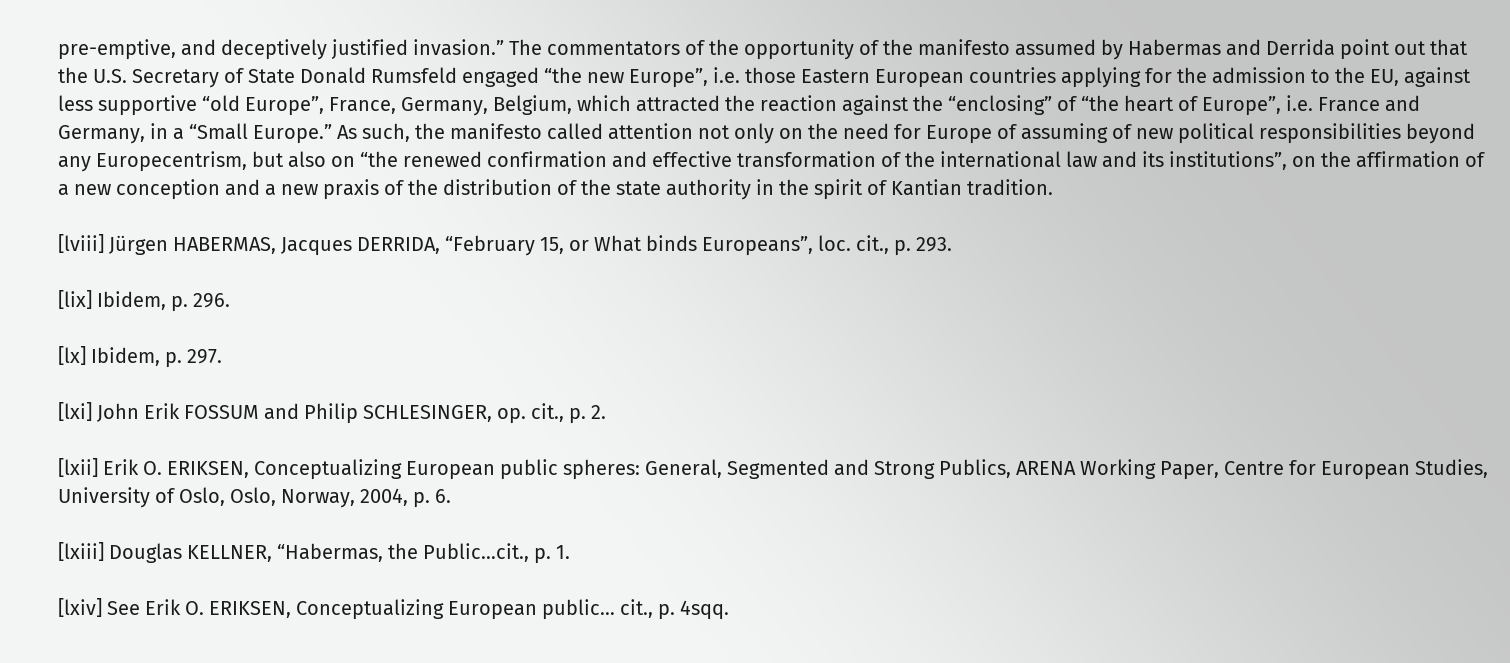pre-emptive, and deceptively justified invasion.” The commentators of the opportunity of the manifesto assumed by Habermas and Derrida point out that the U.S. Secretary of State Donald Rumsfeld engaged “the new Europe”, i.e. those Eastern European countries applying for the admission to the EU, against less supportive “old Europe”, France, Germany, Belgium, which attracted the reaction against the “enclosing” of “the heart of Europe”, i.e. France and Germany, in a “Small Europe.” As such, the manifesto called attention not only on the need for Europe of assuming of new political responsibilities beyond any Europecentrism, but also on “the renewed confirmation and effective transformation of the international law and its institutions”, on the affirmation of a new conception and a new praxis of the distribution of the state authority in the spirit of Kantian tradition.

[lviii] Jürgen HABERMAS, Jacques DERRIDA, “February 15, or What binds Europeans”, loc. cit., p. 293.

[lix] Ibidem, p. 296.

[lx] Ibidem, p. 297.

[lxi] John Erik FOSSUM and Philip SCHLESINGER, op. cit., p. 2.

[lxii] Erik O. ERIKSEN, Conceptualizing European public spheres: General, Segmented and Strong Publics, ARENA Working Paper, Centre for European Studies, University of Oslo, Oslo, Norway, 2004, p. 6.

[lxiii] Douglas KELLNER, “Habermas, the Public…cit., p. 1.

[lxiv] See Erik O. ERIKSEN, Conceptualizing European public… cit., p. 4sqq.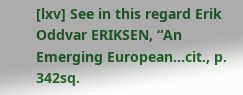[lxv] See in this regard Erik Oddvar ERIKSEN, “An Emerging European…cit., p. 342sq.